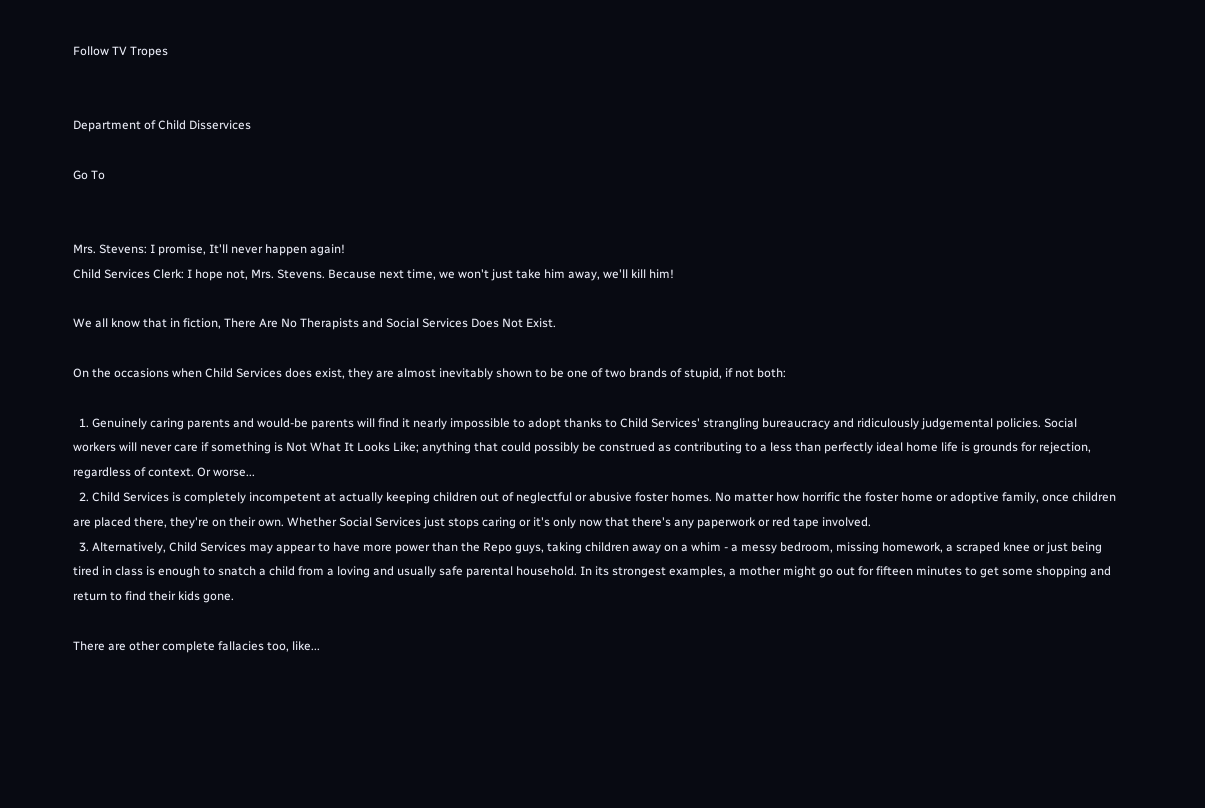Follow TV Tropes


Department of Child Disservices

Go To


Mrs. Stevens: I promise, It'll never happen again!
Child Services Clerk: I hope not, Mrs. Stevens. Because next time, we won't just take him away, we'll kill him!

We all know that in fiction, There Are No Therapists and Social Services Does Not Exist.

On the occasions when Child Services does exist, they are almost inevitably shown to be one of two brands of stupid, if not both:

  1. Genuinely caring parents and would-be parents will find it nearly impossible to adopt thanks to Child Services' strangling bureaucracy and ridiculously judgemental policies. Social workers will never care if something is Not What It Looks Like; anything that could possibly be construed as contributing to a less than perfectly ideal home life is grounds for rejection, regardless of context. Or worse...
  2. Child Services is completely incompetent at actually keeping children out of neglectful or abusive foster homes. No matter how horrific the foster home or adoptive family, once children are placed there, they're on their own. Whether Social Services just stops caring or it's only now that there's any paperwork or red tape involved.
  3. Alternatively, Child Services may appear to have more power than the Repo guys, taking children away on a whim - a messy bedroom, missing homework, a scraped knee or just being tired in class is enough to snatch a child from a loving and usually safe parental household. In its strongest examples, a mother might go out for fifteen minutes to get some shopping and return to find their kids gone.

There are other complete fallacies too, like...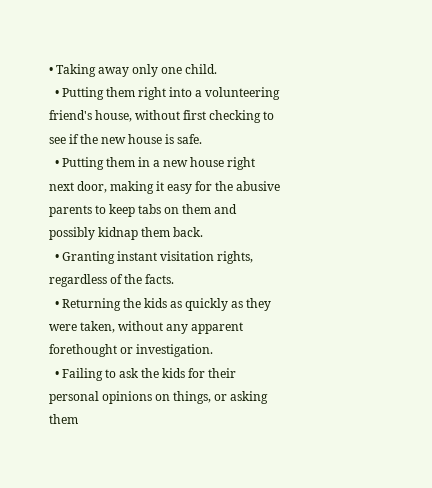• Taking away only one child.
  • Putting them right into a volunteering friend's house, without first checking to see if the new house is safe.
  • Putting them in a new house right next door, making it easy for the abusive parents to keep tabs on them and possibly kidnap them back.
  • Granting instant visitation rights, regardless of the facts.
  • Returning the kids as quickly as they were taken, without any apparent forethought or investigation.
  • Failing to ask the kids for their personal opinions on things, or asking them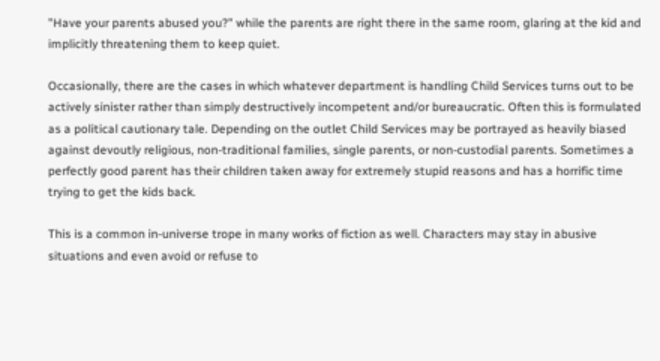"Have your parents abused you?" while the parents are right there in the same room, glaring at the kid and implicitly threatening them to keep quiet.

Occasionally, there are the cases in which whatever department is handling Child Services turns out to be actively sinister rather than simply destructively incompetent and/or bureaucratic. Often this is formulated as a political cautionary tale. Depending on the outlet Child Services may be portrayed as heavily biased against devoutly religious, non-traditional families, single parents, or non-custodial parents. Sometimes a perfectly good parent has their children taken away for extremely stupid reasons and has a horrific time trying to get the kids back.

This is a common in-universe trope in many works of fiction as well. Characters may stay in abusive situations and even avoid or refuse to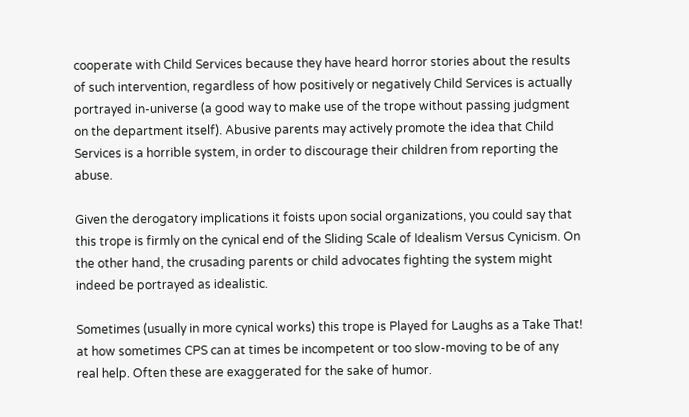cooperate with Child Services because they have heard horror stories about the results of such intervention, regardless of how positively or negatively Child Services is actually portrayed in-universe (a good way to make use of the trope without passing judgment on the department itself). Abusive parents may actively promote the idea that Child Services is a horrible system, in order to discourage their children from reporting the abuse.

Given the derogatory implications it foists upon social organizations, you could say that this trope is firmly on the cynical end of the Sliding Scale of Idealism Versus Cynicism. On the other hand, the crusading parents or child advocates fighting the system might indeed be portrayed as idealistic.

Sometimes (usually in more cynical works) this trope is Played for Laughs as a Take That! at how sometimes CPS can at times be incompetent or too slow-moving to be of any real help. Often these are exaggerated for the sake of humor.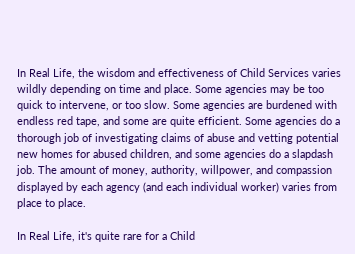In Real Life, the wisdom and effectiveness of Child Services varies wildly depending on time and place. Some agencies may be too quick to intervene, or too slow. Some agencies are burdened with endless red tape, and some are quite efficient. Some agencies do a thorough job of investigating claims of abuse and vetting potential new homes for abused children, and some agencies do a slapdash job. The amount of money, authority, willpower, and compassion displayed by each agency (and each individual worker) varies from place to place.

In Real Life, it's quite rare for a Child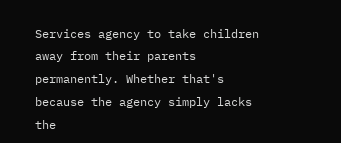Services agency to take children away from their parents permanently. Whether that's because the agency simply lacks the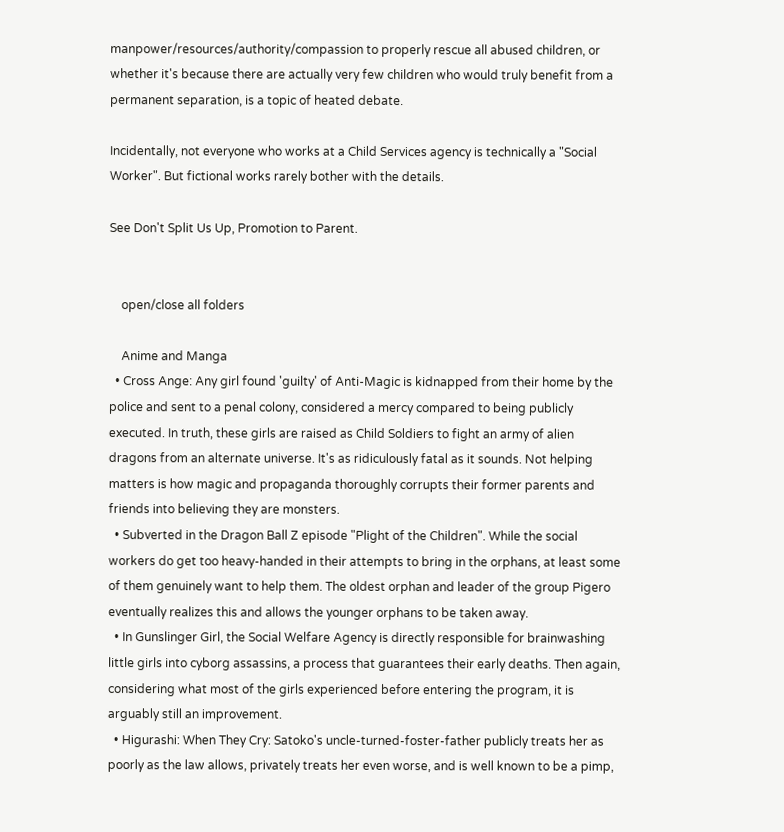manpower/resources/authority/compassion to properly rescue all abused children, or whether it's because there are actually very few children who would truly benefit from a permanent separation, is a topic of heated debate.

Incidentally, not everyone who works at a Child Services agency is technically a "Social Worker". But fictional works rarely bother with the details.

See Don't Split Us Up, Promotion to Parent.


    open/close all folders

    Anime and Manga
  • Cross Ange: Any girl found 'guilty' of Anti-Magic is kidnapped from their home by the police and sent to a penal colony, considered a mercy compared to being publicly executed. In truth, these girls are raised as Child Soldiers to fight an army of alien dragons from an alternate universe. It's as ridiculously fatal as it sounds. Not helping matters is how magic and propaganda thoroughly corrupts their former parents and friends into believing they are monsters.
  • Subverted in the Dragon Ball Z episode "Plight of the Children". While the social workers do get too heavy-handed in their attempts to bring in the orphans, at least some of them genuinely want to help them. The oldest orphan and leader of the group Pigero eventually realizes this and allows the younger orphans to be taken away.
  • In Gunslinger Girl, the Social Welfare Agency is directly responsible for brainwashing little girls into cyborg assassins, a process that guarantees their early deaths. Then again, considering what most of the girls experienced before entering the program, it is arguably still an improvement.
  • Higurashi: When They Cry: Satoko's uncle-turned-foster-father publicly treats her as poorly as the law allows, privately treats her even worse, and is well known to be a pimp,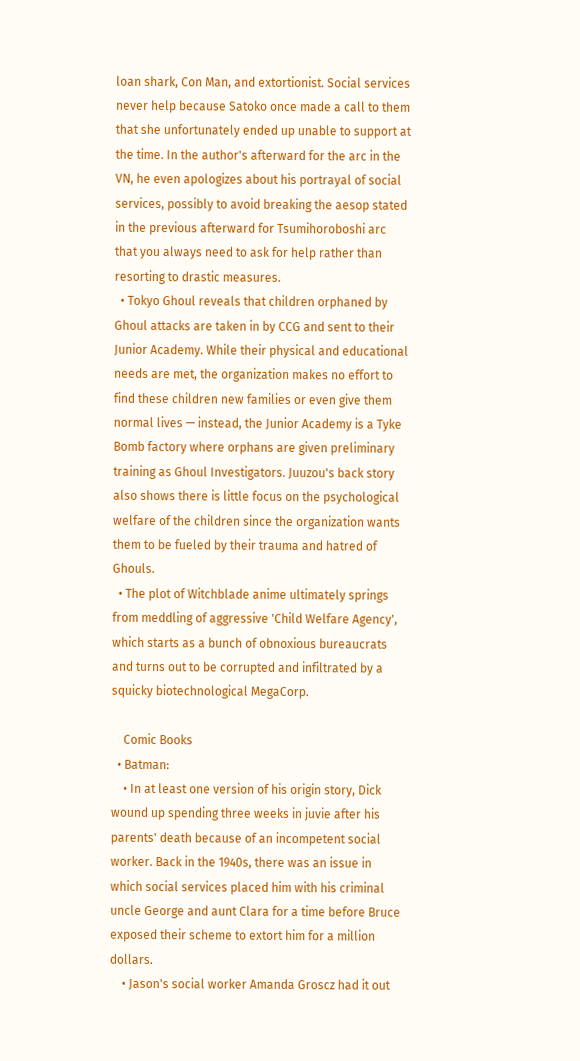loan shark, Con Man, and extortionist. Social services never help because Satoko once made a call to them that she unfortunately ended up unable to support at the time. In the author's afterward for the arc in the VN, he even apologizes about his portrayal of social services, possibly to avoid breaking the aesop stated in the previous afterward for Tsumihoroboshi arc that you always need to ask for help rather than resorting to drastic measures.
  • Tokyo Ghoul reveals that children orphaned by Ghoul attacks are taken in by CCG and sent to their Junior Academy. While their physical and educational needs are met, the organization makes no effort to find these children new families or even give them normal lives — instead, the Junior Academy is a Tyke Bomb factory where orphans are given preliminary training as Ghoul Investigators. Juuzou's back story also shows there is little focus on the psychological welfare of the children since the organization wants them to be fueled by their trauma and hatred of Ghouls.
  • The plot of Witchblade anime ultimately springs from meddling of aggressive 'Child Welfare Agency', which starts as a bunch of obnoxious bureaucrats and turns out to be corrupted and infiltrated by a squicky biotechnological MegaCorp.

    Comic Books
  • Batman:
    • In at least one version of his origin story, Dick wound up spending three weeks in juvie after his parents' death because of an incompetent social worker. Back in the 1940s, there was an issue in which social services placed him with his criminal uncle George and aunt Clara for a time before Bruce exposed their scheme to extort him for a million dollars.
    • Jason's social worker Amanda Groscz had it out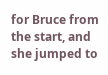for Bruce from the start, and she jumped to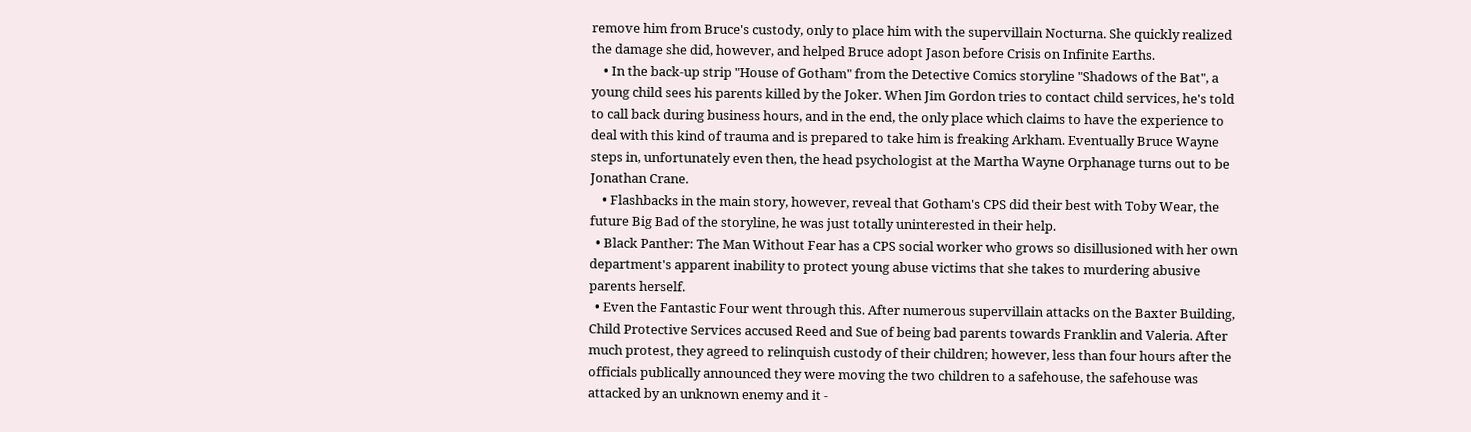remove him from Bruce's custody, only to place him with the supervillain Nocturna. She quickly realized the damage she did, however, and helped Bruce adopt Jason before Crisis on Infinite Earths.
    • In the back-up strip "House of Gotham" from the Detective Comics storyline "Shadows of the Bat", a young child sees his parents killed by the Joker. When Jim Gordon tries to contact child services, he's told to call back during business hours, and in the end, the only place which claims to have the experience to deal with this kind of trauma and is prepared to take him is freaking Arkham. Eventually Bruce Wayne steps in, unfortunately even then, the head psychologist at the Martha Wayne Orphanage turns out to be Jonathan Crane.
    • Flashbacks in the main story, however, reveal that Gotham's CPS did their best with Toby Wear, the future Big Bad of the storyline, he was just totally uninterested in their help.
  • Black Panther: The Man Without Fear has a CPS social worker who grows so disillusioned with her own department's apparent inability to protect young abuse victims that she takes to murdering abusive parents herself.
  • Even the Fantastic Four went through this. After numerous supervillain attacks on the Baxter Building, Child Protective Services accused Reed and Sue of being bad parents towards Franklin and Valeria. After much protest, they agreed to relinquish custody of their children; however, less than four hours after the officials publically announced they were moving the two children to a safehouse, the safehouse was attacked by an unknown enemy and it -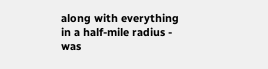along with everything in a half-mile radius - was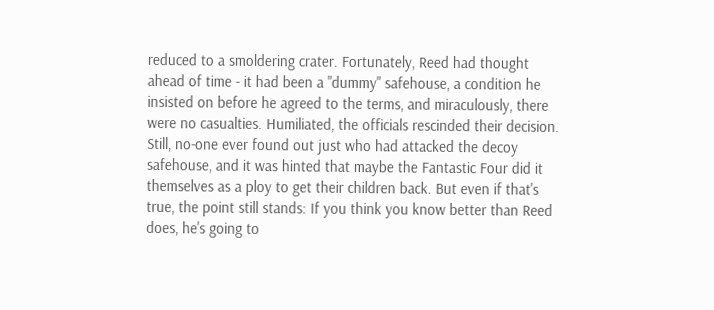reduced to a smoldering crater. Fortunately, Reed had thought ahead of time - it had been a "dummy" safehouse, a condition he insisted on before he agreed to the terms, and miraculously, there were no casualties. Humiliated, the officials rescinded their decision. Still, no-one ever found out just who had attacked the decoy safehouse, and it was hinted that maybe the Fantastic Four did it themselves as a ploy to get their children back. But even if that's true, the point still stands: If you think you know better than Reed does, he's going to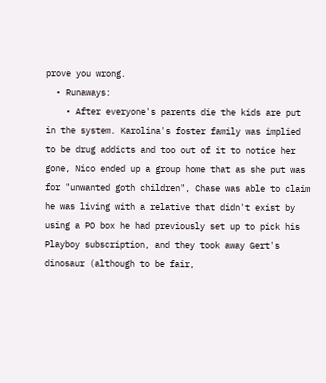prove you wrong.
  • Runaways:
    • After everyone's parents die the kids are put in the system. Karolina's foster family was implied to be drug addicts and too out of it to notice her gone, Nico ended up a group home that as she put was for "unwanted goth children", Chase was able to claim he was living with a relative that didn't exist by using a PO box he had previously set up to pick his Playboy subscription, and they took away Gert's dinosaur (although to be fair,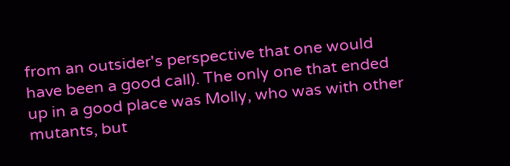from an outsider's perspective that one would have been a good call). The only one that ended up in a good place was Molly, who was with other mutants, but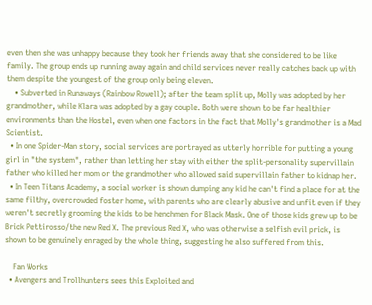even then she was unhappy because they took her friends away that she considered to be like family. The group ends up running away again and child services never really catches back up with them despite the youngest of the group only being eleven.
    • Subverted in Runaways (Rainbow Rowell); after the team split up, Molly was adopted by her grandmother, while Klara was adopted by a gay couple. Both were shown to be far healthier environments than the Hostel, even when one factors in the fact that Molly's grandmother is a Mad Scientist.
  • In one Spider-Man story, social services are portrayed as utterly horrible for putting a young girl in "the system", rather than letting her stay with either the split-personality supervillain father who killed her mom or the grandmother who allowed said supervillain father to kidnap her.
  • In Teen Titans Academy, a social worker is shown dumping any kid he can't find a place for at the same filthy, overcrowded foster home, with parents who are clearly abusive and unfit even if they weren't secretly grooming the kids to be henchmen for Black Mask. One of those kids grew up to be Brick Pettirosso/the new Red X. The previous Red X, who was otherwise a selfish evil prick, is shown to be genuinely enraged by the whole thing, suggesting he also suffered from this.

    Fan Works
  • Avengers and Trollhunters sees this Exploited and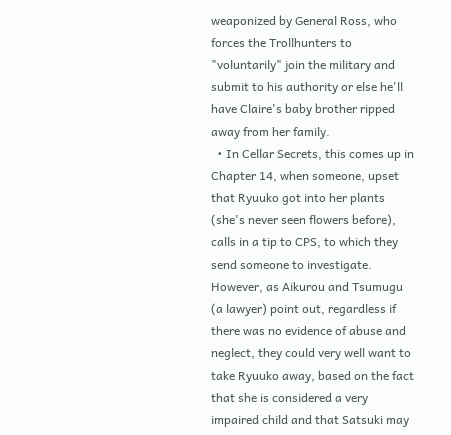weaponized by General Ross, who forces the Trollhunters to "voluntarily" join the military and submit to his authority or else he'll have Claire's baby brother ripped away from her family.
  • In Cellar Secrets, this comes up in Chapter 14, when someone, upset that Ryuuko got into her plants (she's never seen flowers before), calls in a tip to CPS, to which they send someone to investigate. However, as Aikurou and Tsumugu (a lawyer) point out, regardless if there was no evidence of abuse and neglect, they could very well want to take Ryuuko away, based on the fact that she is considered a very impaired child and that Satsuki may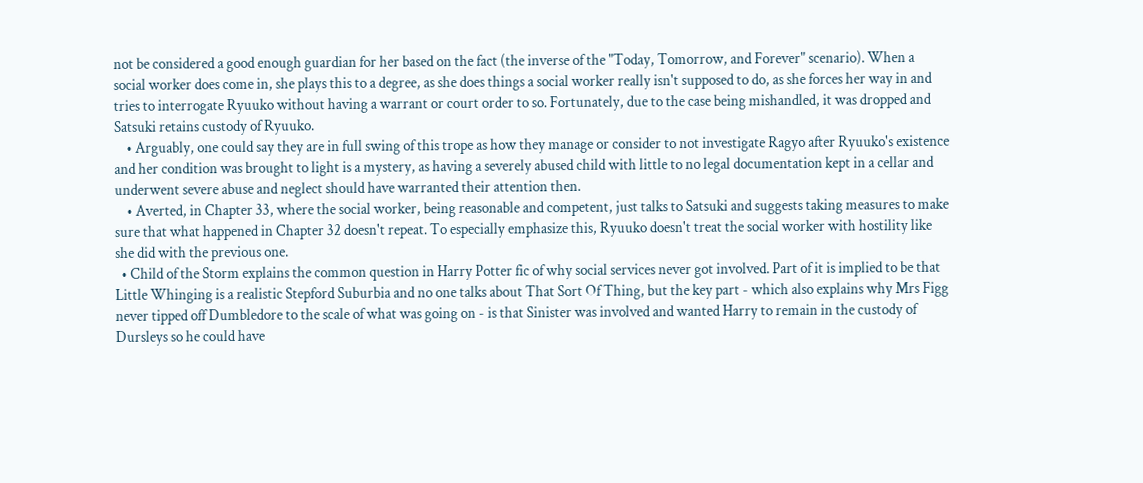not be considered a good enough guardian for her based on the fact (the inverse of the "Today, Tomorrow, and Forever" scenario). When a social worker does come in, she plays this to a degree, as she does things a social worker really isn't supposed to do, as she forces her way in and tries to interrogate Ryuuko without having a warrant or court order to so. Fortunately, due to the case being mishandled, it was dropped and Satsuki retains custody of Ryuuko.
    • Arguably, one could say they are in full swing of this trope as how they manage or consider to not investigate Ragyo after Ryuuko's existence and her condition was brought to light is a mystery, as having a severely abused child with little to no legal documentation kept in a cellar and underwent severe abuse and neglect should have warranted their attention then.
    • Averted, in Chapter 33, where the social worker, being reasonable and competent, just talks to Satsuki and suggests taking measures to make sure that what happened in Chapter 32 doesn't repeat. To especially emphasize this, Ryuuko doesn't treat the social worker with hostility like she did with the previous one.
  • Child of the Storm explains the common question in Harry Potter fic of why social services never got involved. Part of it is implied to be that Little Whinging is a realistic Stepford Suburbia and no one talks about That Sort Of Thing, but the key part - which also explains why Mrs Figg never tipped off Dumbledore to the scale of what was going on - is that Sinister was involved and wanted Harry to remain in the custody of Dursleys so he could have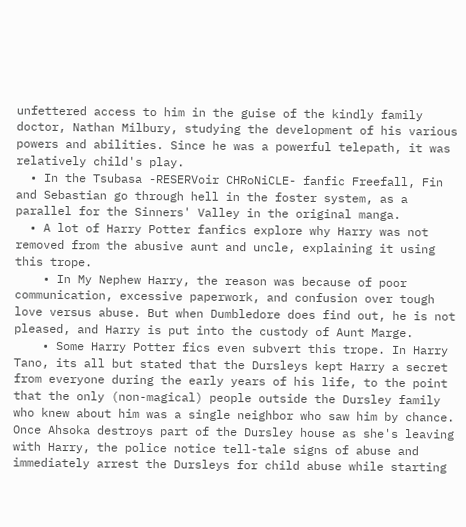unfettered access to him in the guise of the kindly family doctor, Nathan Milbury, studying the development of his various powers and abilities. Since he was a powerful telepath, it was relatively child's play.
  • In the Tsubasa -RESERVoir CHRoNiCLE- fanfic Freefall, Fin and Sebastian go through hell in the foster system, as a parallel for the Sinners' Valley in the original manga.
  • A lot of Harry Potter fanfics explore why Harry was not removed from the abusive aunt and uncle, explaining it using this trope.
    • In My Nephew Harry, the reason was because of poor communication, excessive paperwork, and confusion over tough love versus abuse. But when Dumbledore does find out, he is not pleased, and Harry is put into the custody of Aunt Marge.
    • Some Harry Potter fics even subvert this trope. In Harry Tano, its all but stated that the Dursleys kept Harry a secret from everyone during the early years of his life, to the point that the only (non-magical) people outside the Dursley family who knew about him was a single neighbor who saw him by chance. Once Ahsoka destroys part of the Dursley house as she's leaving with Harry, the police notice tell-tale signs of abuse and immediately arrest the Dursleys for child abuse while starting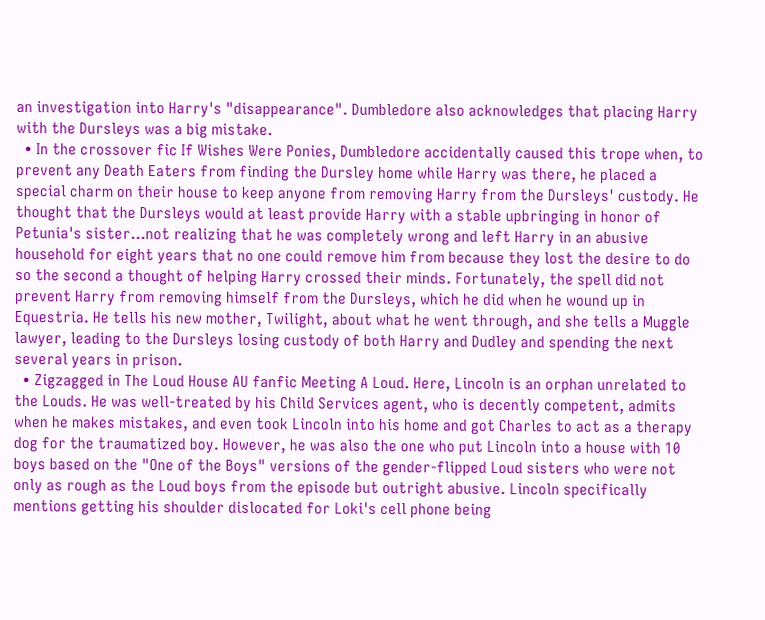an investigation into Harry's "disappearance". Dumbledore also acknowledges that placing Harry with the Dursleys was a big mistake.
  • In the crossover fic If Wishes Were Ponies, Dumbledore accidentally caused this trope when, to prevent any Death Eaters from finding the Dursley home while Harry was there, he placed a special charm on their house to keep anyone from removing Harry from the Dursleys' custody. He thought that the Dursleys would at least provide Harry with a stable upbringing in honor of Petunia's sister...not realizing that he was completely wrong and left Harry in an abusive household for eight years that no one could remove him from because they lost the desire to do so the second a thought of helping Harry crossed their minds. Fortunately, the spell did not prevent Harry from removing himself from the Dursleys, which he did when he wound up in Equestria. He tells his new mother, Twilight, about what he went through, and she tells a Muggle lawyer, leading to the Dursleys losing custody of both Harry and Dudley and spending the next several years in prison.
  • Zigzagged in The Loud House AU fanfic Meeting A Loud. Here, Lincoln is an orphan unrelated to the Louds. He was well-treated by his Child Services agent, who is decently competent, admits when he makes mistakes, and even took Lincoln into his home and got Charles to act as a therapy dog for the traumatized boy. However, he was also the one who put Lincoln into a house with 10 boys based on the "One of the Boys" versions of the gender-flipped Loud sisters who were not only as rough as the Loud boys from the episode but outright abusive. Lincoln specifically mentions getting his shoulder dislocated for Loki's cell phone being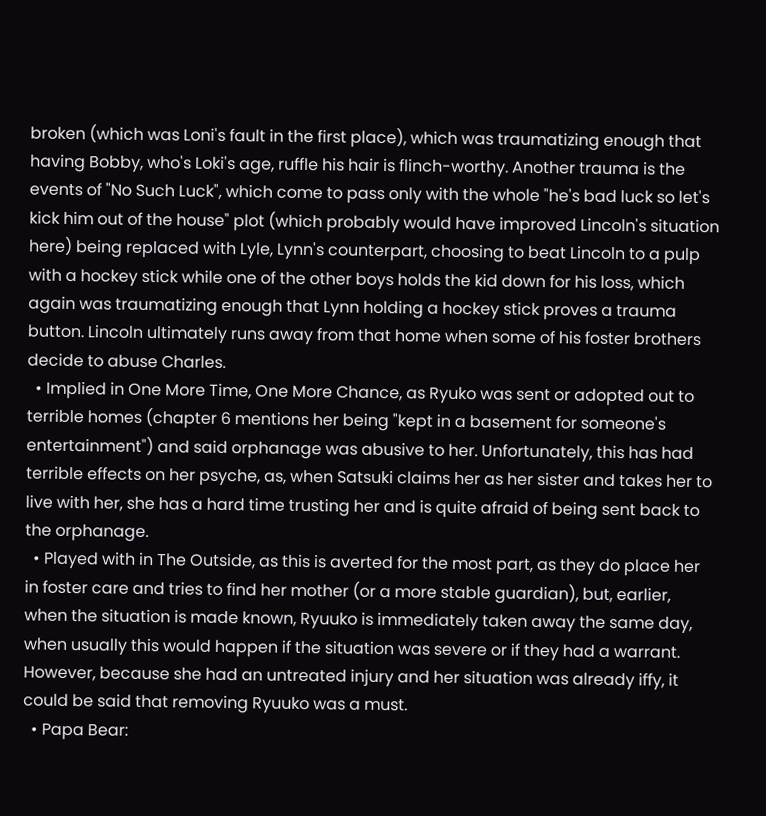broken (which was Loni's fault in the first place), which was traumatizing enough that having Bobby, who's Loki's age, ruffle his hair is flinch-worthy. Another trauma is the events of "No Such Luck", which come to pass only with the whole "he's bad luck so let's kick him out of the house" plot (which probably would have improved Lincoln's situation here) being replaced with Lyle, Lynn's counterpart, choosing to beat Lincoln to a pulp with a hockey stick while one of the other boys holds the kid down for his loss, which again was traumatizing enough that Lynn holding a hockey stick proves a trauma button. Lincoln ultimately runs away from that home when some of his foster brothers decide to abuse Charles.
  • Implied in One More Time, One More Chance, as Ryuko was sent or adopted out to terrible homes (chapter 6 mentions her being "kept in a basement for someone's entertainment") and said orphanage was abusive to her. Unfortunately, this has had terrible effects on her psyche, as, when Satsuki claims her as her sister and takes her to live with her, she has a hard time trusting her and is quite afraid of being sent back to the orphanage.
  • Played with in The Outside, as this is averted for the most part, as they do place her in foster care and tries to find her mother (or a more stable guardian), but, earlier, when the situation is made known, Ryuuko is immediately taken away the same day, when usually this would happen if the situation was severe or if they had a warrant. However, because she had an untreated injury and her situation was already iffy, it could be said that removing Ryuuko was a must.
  • Papa Bear: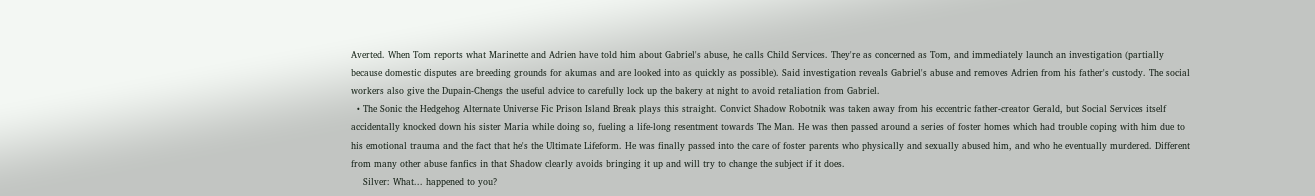Averted. When Tom reports what Marinette and Adrien have told him about Gabriel's abuse, he calls Child Services. They're as concerned as Tom, and immediately launch an investigation (partially because domestic disputes are breeding grounds for akumas and are looked into as quickly as possible). Said investigation reveals Gabriel's abuse and removes Adrien from his father's custody. The social workers also give the Dupain-Chengs the useful advice to carefully lock up the bakery at night to avoid retaliation from Gabriel.
  • The Sonic the Hedgehog Alternate Universe Fic Prison Island Break plays this straight. Convict Shadow Robotnik was taken away from his eccentric father-creator Gerald, but Social Services itself accidentally knocked down his sister Maria while doing so, fueling a life-long resentment towards The Man. He was then passed around a series of foster homes which had trouble coping with him due to his emotional trauma and the fact that he's the Ultimate Lifeform. He was finally passed into the care of foster parents who physically and sexually abused him, and who he eventually murdered. Different from many other abuse fanfics in that Shadow clearly avoids bringing it up and will try to change the subject if it does.
    Silver: What... happened to you?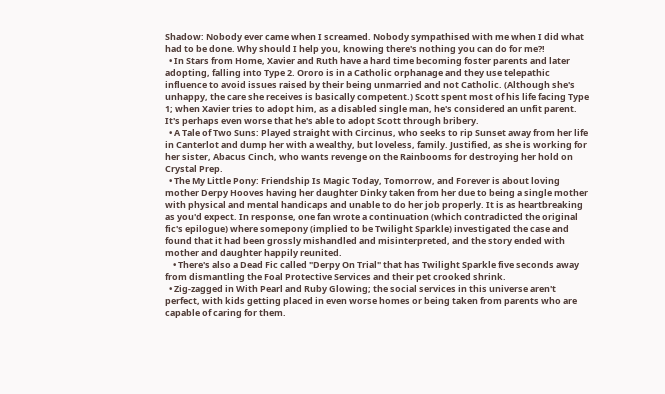Shadow: Nobody ever came when I screamed. Nobody sympathised with me when I did what had to be done. Why should I help you, knowing there's nothing you can do for me?!
  • In Stars from Home, Xavier and Ruth have a hard time becoming foster parents and later adopting, falling into Type 2. Ororo is in a Catholic orphanage and they use telepathic influence to avoid issues raised by their being unmarried and not Catholic. (Although she's unhappy, the care she receives is basically competent.) Scott spent most of his life facing Type 1; when Xavier tries to adopt him, as a disabled single man, he's considered an unfit parent. It's perhaps even worse that he's able to adopt Scott through bribery.
  • A Tale of Two Suns: Played straight with Circinus, who seeks to rip Sunset away from her life in Canterlot and dump her with a wealthy, but loveless, family. Justified, as she is working for her sister, Abacus Cinch, who wants revenge on the Rainbooms for destroying her hold on Crystal Prep.
  • The My Little Pony: Friendship Is Magic Today, Tomorrow, and Forever is about loving mother Derpy Hooves having her daughter Dinky taken from her due to being a single mother with physical and mental handicaps and unable to do her job properly. It is as heartbreaking as you'd expect. In response, one fan wrote a continuation (which contradicted the original fic's epilogue) where somepony (implied to be Twilight Sparkle) investigated the case and found that it had been grossly mishandled and misinterpreted, and the story ended with mother and daughter happily reunited.
    • There's also a Dead Fic called "Derpy On Trial" that has Twilight Sparkle five seconds away from dismantling the Foal Protective Services and their pet crooked shrink.
  • Zig-zagged in With Pearl and Ruby Glowing; the social services in this universe aren't perfect, with kids getting placed in even worse homes or being taken from parents who are capable of caring for them.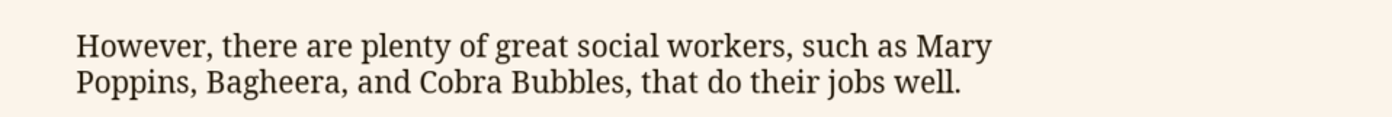However, there are plenty of great social workers, such as Mary Poppins, Bagheera, and Cobra Bubbles, that do their jobs well.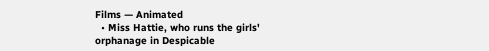Films — Animated
  • Miss Hattie, who runs the girls' orphanage in Despicable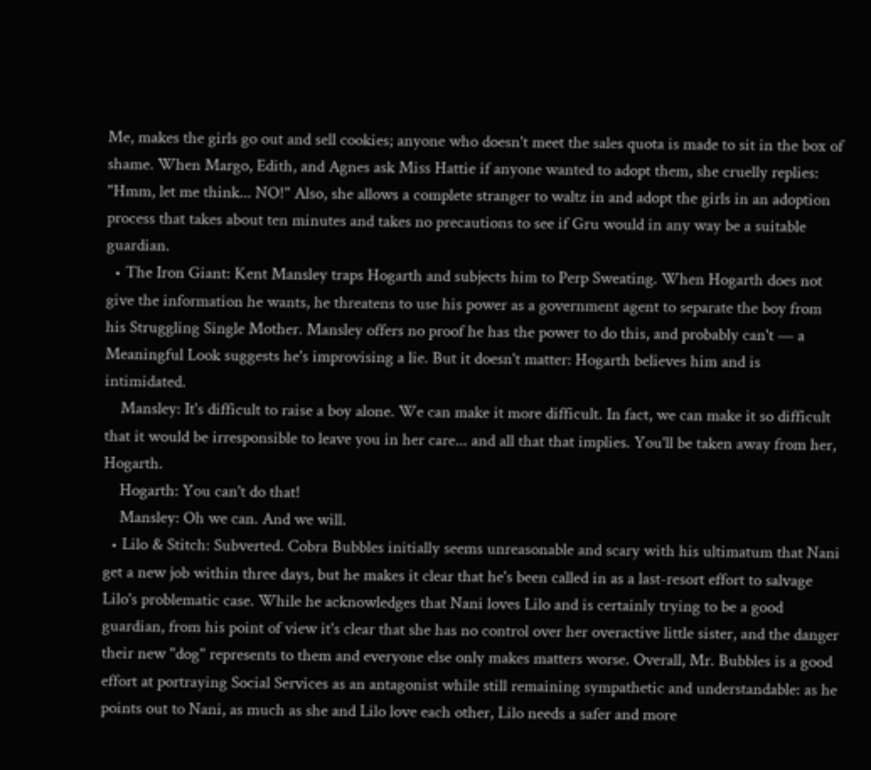Me, makes the girls go out and sell cookies; anyone who doesn't meet the sales quota is made to sit in the box of shame. When Margo, Edith, and Agnes ask Miss Hattie if anyone wanted to adopt them, she cruelly replies: "Hmm, let me think... NO!" Also, she allows a complete stranger to waltz in and adopt the girls in an adoption process that takes about ten minutes and takes no precautions to see if Gru would in any way be a suitable guardian.
  • The Iron Giant: Kent Mansley traps Hogarth and subjects him to Perp Sweating. When Hogarth does not give the information he wants, he threatens to use his power as a government agent to separate the boy from his Struggling Single Mother. Mansley offers no proof he has the power to do this, and probably can't — a Meaningful Look suggests he's improvising a lie. But it doesn't matter: Hogarth believes him and is intimidated.
    Mansley: It's difficult to raise a boy alone. We can make it more difficult. In fact, we can make it so difficult that it would be irresponsible to leave you in her care... and all that that implies. You'll be taken away from her, Hogarth.
    Hogarth: You can't do that!
    Mansley: Oh we can. And we will.
  • Lilo & Stitch: Subverted. Cobra Bubbles initially seems unreasonable and scary with his ultimatum that Nani get a new job within three days, but he makes it clear that he's been called in as a last-resort effort to salvage Lilo's problematic case. While he acknowledges that Nani loves Lilo and is certainly trying to be a good guardian, from his point of view it's clear that she has no control over her overactive little sister, and the danger their new "dog" represents to them and everyone else only makes matters worse. Overall, Mr. Bubbles is a good effort at portraying Social Services as an antagonist while still remaining sympathetic and understandable: as he points out to Nani, as much as she and Lilo love each other, Lilo needs a safer and more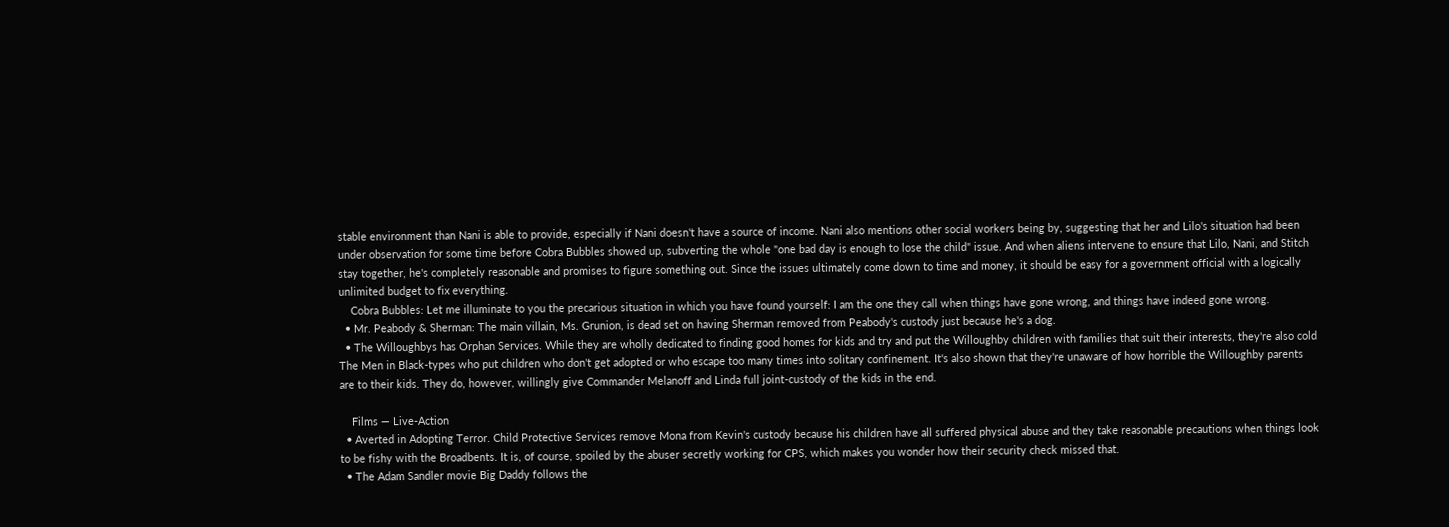stable environment than Nani is able to provide, especially if Nani doesn't have a source of income. Nani also mentions other social workers being by, suggesting that her and Lilo's situation had been under observation for some time before Cobra Bubbles showed up, subverting the whole "one bad day is enough to lose the child" issue. And when aliens intervene to ensure that Lilo, Nani, and Stitch stay together, he's completely reasonable and promises to figure something out. Since the issues ultimately come down to time and money, it should be easy for a government official with a logically unlimited budget to fix everything.
    Cobra Bubbles: Let me illuminate to you the precarious situation in which you have found yourself: I am the one they call when things have gone wrong, and things have indeed gone wrong.
  • Mr. Peabody & Sherman: The main villain, Ms. Grunion, is dead set on having Sherman removed from Peabody's custody just because he's a dog.
  • The Willoughbys has Orphan Services. While they are wholly dedicated to finding good homes for kids and try and put the Willoughby children with families that suit their interests, they're also cold The Men in Black-types who put children who don't get adopted or who escape too many times into solitary confinement. It's also shown that they're unaware of how horrible the Willoughby parents are to their kids. They do, however, willingly give Commander Melanoff and Linda full joint-custody of the kids in the end.

    Films — Live-Action
  • Averted in Adopting Terror. Child Protective Services remove Mona from Kevin's custody because his children have all suffered physical abuse and they take reasonable precautions when things look to be fishy with the Broadbents. It is, of course, spoiled by the abuser secretly working for CPS, which makes you wonder how their security check missed that.
  • The Adam Sandler movie Big Daddy follows the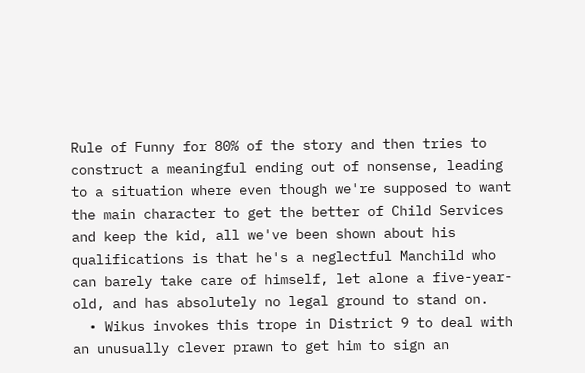Rule of Funny for 80% of the story and then tries to construct a meaningful ending out of nonsense, leading to a situation where even though we're supposed to want the main character to get the better of Child Services and keep the kid, all we've been shown about his qualifications is that he's a neglectful Manchild who can barely take care of himself, let alone a five-year-old, and has absolutely no legal ground to stand on.
  • Wikus invokes this trope in District 9 to deal with an unusually clever prawn to get him to sign an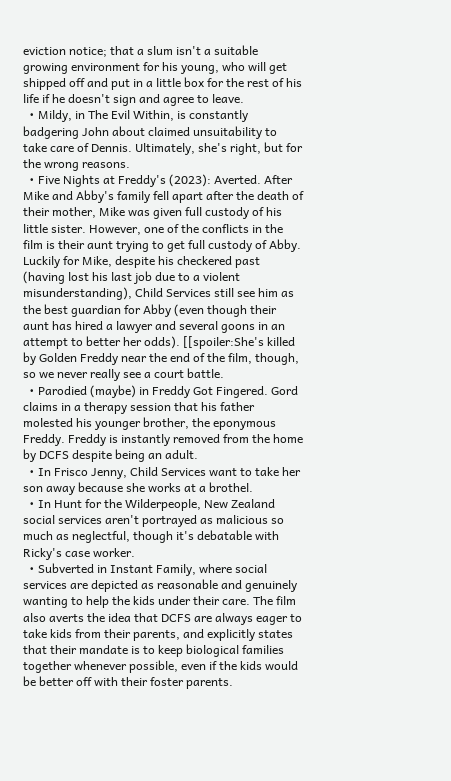eviction notice; that a slum isn't a suitable growing environment for his young, who will get shipped off and put in a little box for the rest of his life if he doesn't sign and agree to leave.
  • Mildy, in The Evil Within, is constantly badgering John about claimed unsuitability to take care of Dennis. Ultimately, she's right, but for the wrong reasons.
  • Five Nights at Freddy's (2023): Averted. After Mike and Abby's family fell apart after the death of their mother, Mike was given full custody of his little sister. However, one of the conflicts in the film is their aunt trying to get full custody of Abby. Luckily for Mike, despite his checkered past (having lost his last job due to a violent misunderstanding), Child Services still see him as the best guardian for Abby (even though their aunt has hired a lawyer and several goons in an attempt to better her odds). [[spoiler:She's killed by Golden Freddy near the end of the film, though, so we never really see a court battle.
  • Parodied (maybe) in Freddy Got Fingered. Gord claims in a therapy session that his father molested his younger brother, the eponymous Freddy. Freddy is instantly removed from the home by DCFS despite being an adult.
  • In Frisco Jenny, Child Services want to take her son away because she works at a brothel.
  • In Hunt for the Wilderpeople, New Zealand social services aren't portrayed as malicious so much as neglectful, though it's debatable with Ricky's case worker.
  • Subverted in Instant Family, where social services are depicted as reasonable and genuinely wanting to help the kids under their care. The film also averts the idea that DCFS are always eager to take kids from their parents, and explicitly states that their mandate is to keep biological families together whenever possible, even if the kids would be better off with their foster parents.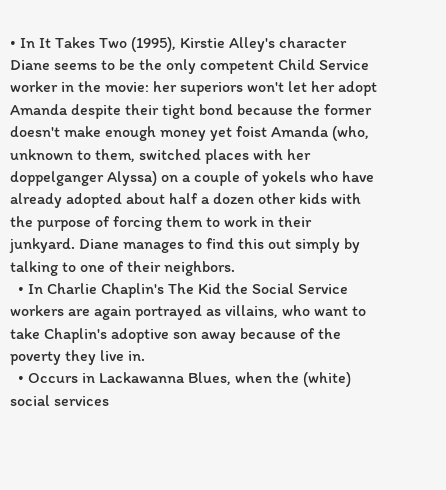• In It Takes Two (1995), Kirstie Alley's character Diane seems to be the only competent Child Service worker in the movie: her superiors won't let her adopt Amanda despite their tight bond because the former doesn't make enough money yet foist Amanda (who, unknown to them, switched places with her doppelganger Alyssa) on a couple of yokels who have already adopted about half a dozen other kids with the purpose of forcing them to work in their junkyard. Diane manages to find this out simply by talking to one of their neighbors.
  • In Charlie Chaplin's The Kid the Social Service workers are again portrayed as villains, who want to take Chaplin's adoptive son away because of the poverty they live in.
  • Occurs in Lackawanna Blues, when the (white) social services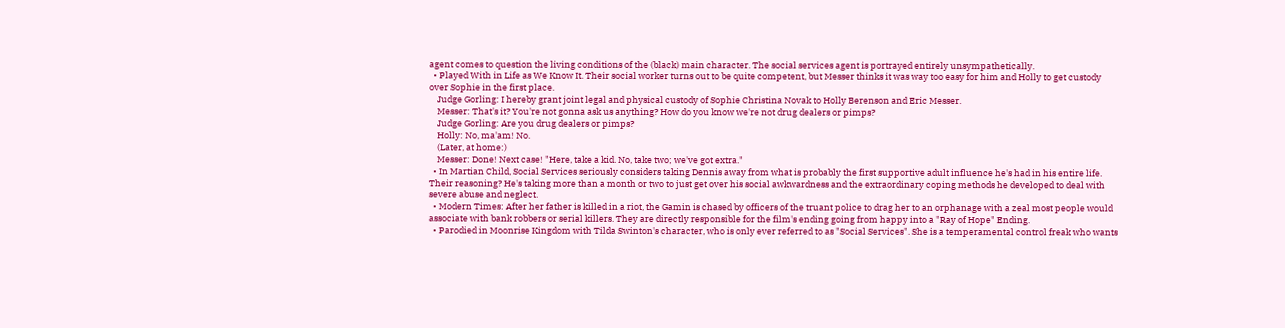agent comes to question the living conditions of the (black) main character. The social services agent is portrayed entirely unsympathetically.
  • Played With in Life as We Know It. Their social worker turns out to be quite competent, but Messer thinks it was way too easy for him and Holly to get custody over Sophie in the first place.
    Judge Gorling: I hereby grant joint legal and physical custody of Sophie Christina Novak to Holly Berenson and Eric Messer.
    Messer: That's it? You're not gonna ask us anything? How do you know we're not drug dealers or pimps?
    Judge Gorling: Are you drug dealers or pimps?
    Holly: No, ma'am! No.
    (Later, at home:)
    Messer: Done! Next case! "Here, take a kid. No, take two; we've got extra."
  • In Martian Child, Social Services seriously considers taking Dennis away from what is probably the first supportive adult influence he's had in his entire life. Their reasoning? He's taking more than a month or two to just get over his social awkwardness and the extraordinary coping methods he developed to deal with severe abuse and neglect.
  • Modern Times: After her father is killed in a riot, the Gamin is chased by officers of the truant police to drag her to an orphanage with a zeal most people would associate with bank robbers or serial killers. They are directly responsible for the film's ending going from happy into a "Ray of Hope" Ending.
  • Parodied in Moonrise Kingdom with Tilda Swinton's character, who is only ever referred to as "Social Services". She is a temperamental control freak who wants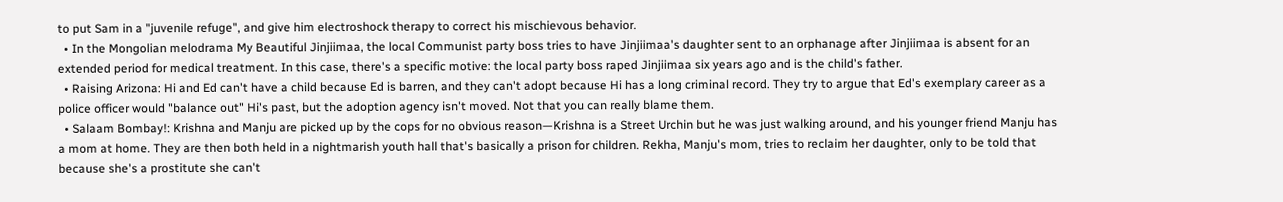to put Sam in a "juvenile refuge", and give him electroshock therapy to correct his mischievous behavior.
  • In the Mongolian melodrama My Beautiful Jinjiimaa, the local Communist party boss tries to have Jinjiimaa's daughter sent to an orphanage after Jinjiimaa is absent for an extended period for medical treatment. In this case, there's a specific motive: the local party boss raped Jinjiimaa six years ago and is the child's father.
  • Raising Arizona: Hi and Ed can't have a child because Ed is barren, and they can't adopt because Hi has a long criminal record. They try to argue that Ed's exemplary career as a police officer would "balance out" Hi's past, but the adoption agency isn't moved. Not that you can really blame them.
  • Salaam Bombay!: Krishna and Manju are picked up by the cops for no obvious reason—Krishna is a Street Urchin but he was just walking around, and his younger friend Manju has a mom at home. They are then both held in a nightmarish youth hall that's basically a prison for children. Rekha, Manju's mom, tries to reclaim her daughter, only to be told that because she's a prostitute she can't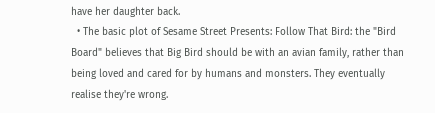have her daughter back.
  • The basic plot of Sesame Street Presents: Follow That Bird: the "Bird Board" believes that Big Bird should be with an avian family, rather than being loved and cared for by humans and monsters. They eventually realise they're wrong.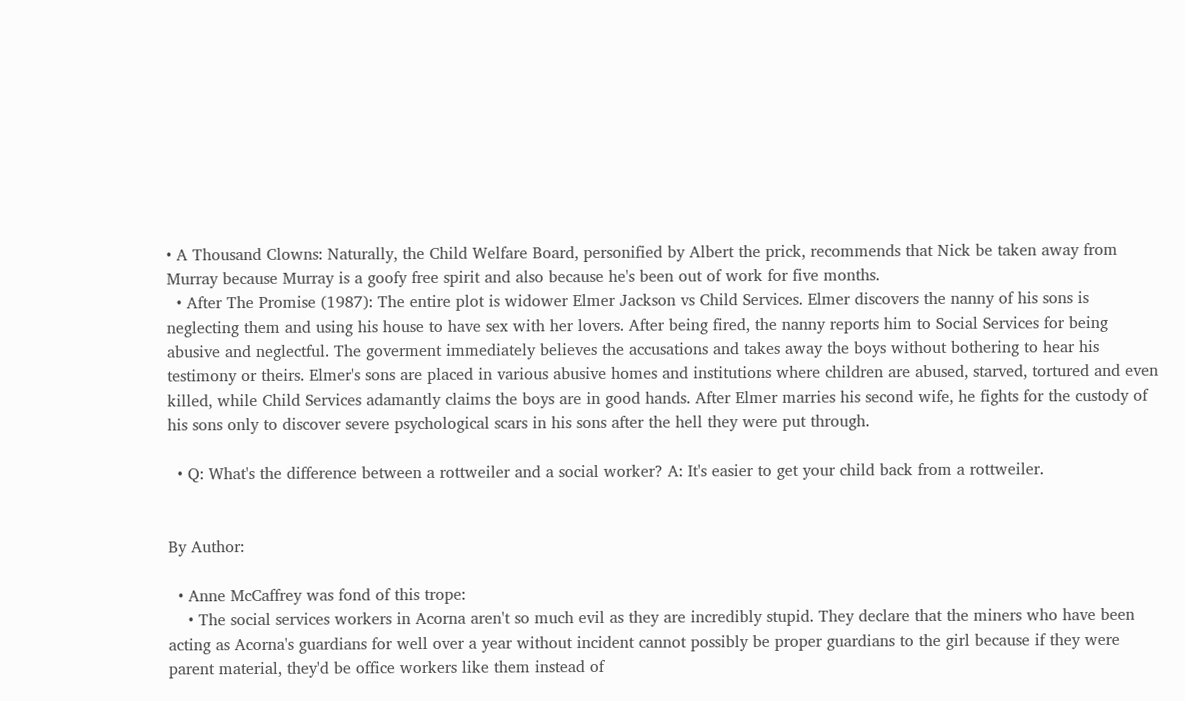• A Thousand Clowns: Naturally, the Child Welfare Board, personified by Albert the prick, recommends that Nick be taken away from Murray because Murray is a goofy free spirit and also because he's been out of work for five months.
  • After The Promise (1987): The entire plot is widower Elmer Jackson vs Child Services. Elmer discovers the nanny of his sons is neglecting them and using his house to have sex with her lovers. After being fired, the nanny reports him to Social Services for being abusive and neglectful. The goverment immediately believes the accusations and takes away the boys without bothering to hear his testimony or theirs. Elmer's sons are placed in various abusive homes and institutions where children are abused, starved, tortured and even killed, while Child Services adamantly claims the boys are in good hands. After Elmer marries his second wife, he fights for the custody of his sons only to discover severe psychological scars in his sons after the hell they were put through.

  • Q: What's the difference between a rottweiler and a social worker? A: It's easier to get your child back from a rottweiler.


By Author:

  • Anne McCaffrey was fond of this trope:
    • The social services workers in Acorna aren't so much evil as they are incredibly stupid. They declare that the miners who have been acting as Acorna's guardians for well over a year without incident cannot possibly be proper guardians to the girl because if they were parent material, they'd be office workers like them instead of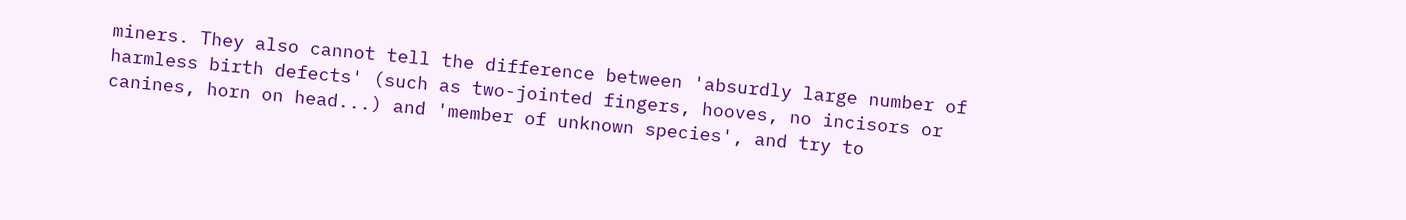miners. They also cannot tell the difference between 'absurdly large number of harmless birth defects' (such as two-jointed fingers, hooves, no incisors or canines, horn on head...) and 'member of unknown species', and try to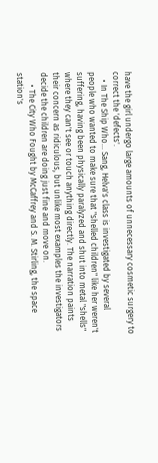have the girl undergo large amounts of unnecessary cosmetic surgery to correct the 'defects'.
    • In The Ship Who... Sang, Helva's class is investigated by several people who wanted to make sure that "shelled children" like her weren't suffering, having been physically paralyzed and shut into metal "shells" where they can't see or touch anything directly. The narration paints their concern as ridiculous, but unlike most examples the investigators decide the children are doing just fine and move on.
      • The City Who Fought by McCaffrey and S. M. Stirling, the space station's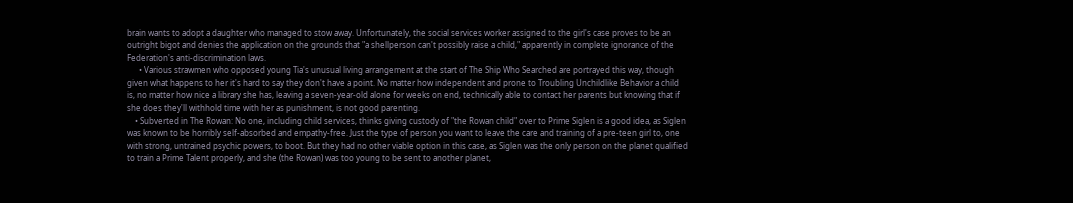brain wants to adopt a daughter who managed to stow away. Unfortunately, the social services worker assigned to the girl's case proves to be an outright bigot and denies the application on the grounds that "a shellperson can't possibly raise a child," apparently in complete ignorance of the Federation's anti-discrimination laws.
      • Various strawmen who opposed young Tia's unusual living arrangement at the start of The Ship Who Searched are portrayed this way, though given what happens to her it's hard to say they don't have a point. No matter how independent and prone to Troubling Unchildlike Behavior a child is, no matter how nice a library she has, leaving a seven-year-old alone for weeks on end, technically able to contact her parents but knowing that if she does they'll withhold time with her as punishment, is not good parenting.
    • Subverted in The Rowan: No one, including child services, thinks giving custody of "the Rowan child" over to Prime Siglen is a good idea, as Siglen was known to be horribly self-absorbed and empathy-free. Just the type of person you want to leave the care and training of a pre-teen girl to, one with strong, untrained psychic powers, to boot. But they had no other viable option in this case, as Siglen was the only person on the planet qualified to train a Prime Talent properly, and she (the Rowan) was too young to be sent to another planet,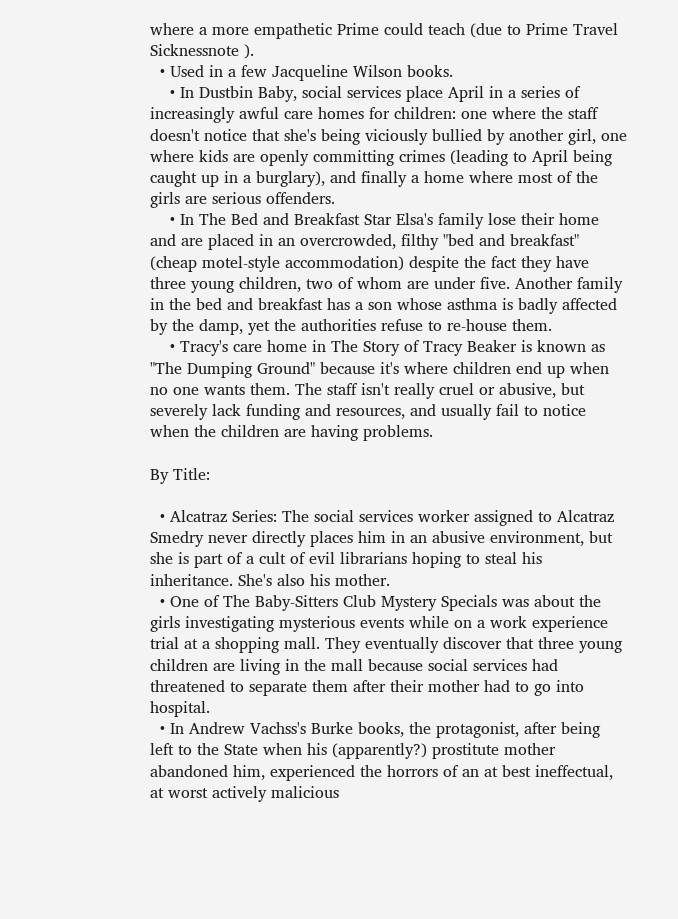where a more empathetic Prime could teach (due to Prime Travel Sicknessnote ).
  • Used in a few Jacqueline Wilson books.
    • In Dustbin Baby, social services place April in a series of increasingly awful care homes for children: one where the staff doesn't notice that she's being viciously bullied by another girl, one where kids are openly committing crimes (leading to April being caught up in a burglary), and finally a home where most of the girls are serious offenders.
    • In The Bed and Breakfast Star Elsa's family lose their home and are placed in an overcrowded, filthy "bed and breakfast" (cheap motel-style accommodation) despite the fact they have three young children, two of whom are under five. Another family in the bed and breakfast has a son whose asthma is badly affected by the damp, yet the authorities refuse to re-house them.
    • Tracy's care home in The Story of Tracy Beaker is known as "The Dumping Ground" because it's where children end up when no one wants them. The staff isn't really cruel or abusive, but severely lack funding and resources, and usually fail to notice when the children are having problems.

By Title:

  • Alcatraz Series: The social services worker assigned to Alcatraz Smedry never directly places him in an abusive environment, but she is part of a cult of evil librarians hoping to steal his inheritance. She's also his mother.
  • One of The Baby-Sitters Club Mystery Specials was about the girls investigating mysterious events while on a work experience trial at a shopping mall. They eventually discover that three young children are living in the mall because social services had threatened to separate them after their mother had to go into hospital.
  • In Andrew Vachss's Burke books, the protagonist, after being left to the State when his (apparently?) prostitute mother abandoned him, experienced the horrors of an at best ineffectual, at worst actively malicious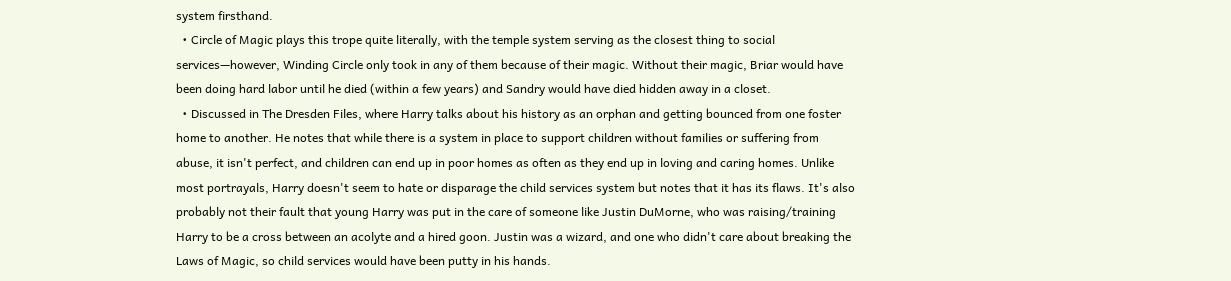system firsthand.
  • Circle of Magic plays this trope quite literally, with the temple system serving as the closest thing to social services—however, Winding Circle only took in any of them because of their magic. Without their magic, Briar would have been doing hard labor until he died (within a few years) and Sandry would have died hidden away in a closet.
  • Discussed in The Dresden Files, where Harry talks about his history as an orphan and getting bounced from one foster home to another. He notes that while there is a system in place to support children without families or suffering from abuse, it isn't perfect, and children can end up in poor homes as often as they end up in loving and caring homes. Unlike most portrayals, Harry doesn't seem to hate or disparage the child services system but notes that it has its flaws. It's also probably not their fault that young Harry was put in the care of someone like Justin DuMorne, who was raising/training Harry to be a cross between an acolyte and a hired goon. Justin was a wizard, and one who didn't care about breaking the Laws of Magic, so child services would have been putty in his hands.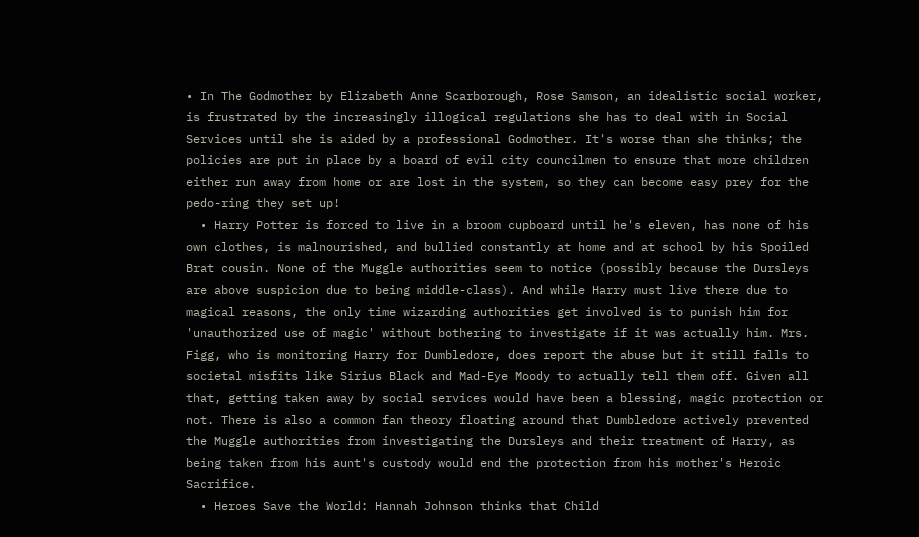• In The Godmother by Elizabeth Anne Scarborough, Rose Samson, an idealistic social worker, is frustrated by the increasingly illogical regulations she has to deal with in Social Services until she is aided by a professional Godmother. It's worse than she thinks; the policies are put in place by a board of evil city councilmen to ensure that more children either run away from home or are lost in the system, so they can become easy prey for the pedo-ring they set up!
  • Harry Potter is forced to live in a broom cupboard until he's eleven, has none of his own clothes, is malnourished, and bullied constantly at home and at school by his Spoiled Brat cousin. None of the Muggle authorities seem to notice (possibly because the Dursleys are above suspicion due to being middle-class). And while Harry must live there due to magical reasons, the only time wizarding authorities get involved is to punish him for 'unauthorized use of magic' without bothering to investigate if it was actually him. Mrs. Figg, who is monitoring Harry for Dumbledore, does report the abuse but it still falls to societal misfits like Sirius Black and Mad-Eye Moody to actually tell them off. Given all that, getting taken away by social services would have been a blessing, magic protection or not. There is also a common fan theory floating around that Dumbledore actively prevented the Muggle authorities from investigating the Dursleys and their treatment of Harry, as being taken from his aunt's custody would end the protection from his mother's Heroic Sacrifice.
  • Heroes Save the World: Hannah Johnson thinks that Child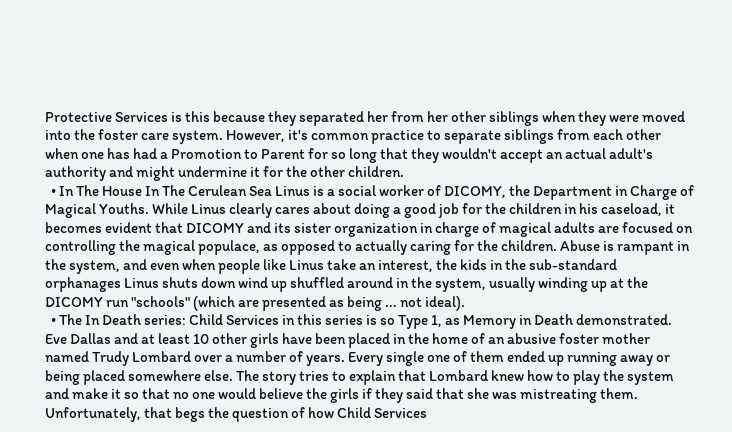Protective Services is this because they separated her from her other siblings when they were moved into the foster care system. However, it's common practice to separate siblings from each other when one has had a Promotion to Parent for so long that they wouldn't accept an actual adult's authority and might undermine it for the other children.
  • In The House In The Cerulean Sea Linus is a social worker of DICOMY, the Department in Charge of Magical Youths. While Linus clearly cares about doing a good job for the children in his caseload, it becomes evident that DICOMY and its sister organization in charge of magical adults are focused on controlling the magical populace, as opposed to actually caring for the children. Abuse is rampant in the system, and even when people like Linus take an interest, the kids in the sub-standard orphanages Linus shuts down wind up shuffled around in the system, usually winding up at the DICOMY run "schools" (which are presented as being ... not ideal).
  • The In Death series: Child Services in this series is so Type 1, as Memory in Death demonstrated. Eve Dallas and at least 10 other girls have been placed in the home of an abusive foster mother named Trudy Lombard over a number of years. Every single one of them ended up running away or being placed somewhere else. The story tries to explain that Lombard knew how to play the system and make it so that no one would believe the girls if they said that she was mistreating them. Unfortunately, that begs the question of how Child Services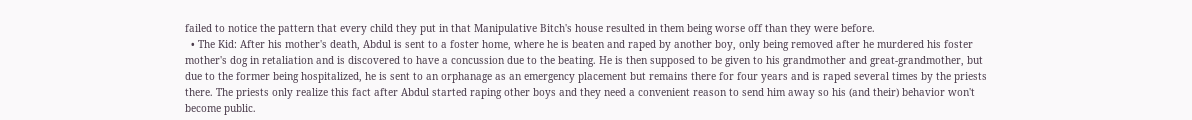failed to notice the pattern that every child they put in that Manipulative Bitch's house resulted in them being worse off than they were before.
  • The Kid: After his mother's death, Abdul is sent to a foster home, where he is beaten and raped by another boy, only being removed after he murdered his foster mother's dog in retaliation and is discovered to have a concussion due to the beating. He is then supposed to be given to his grandmother and great-grandmother, but due to the former being hospitalized, he is sent to an orphanage as an emergency placement but remains there for four years and is raped several times by the priests there. The priests only realize this fact after Abdul started raping other boys and they need a convenient reason to send him away so his (and their) behavior won't become public.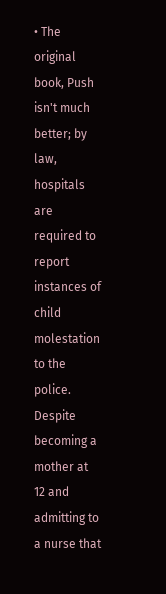• The original book, Push isn't much better; by law, hospitals are required to report instances of child molestation to the police. Despite becoming a mother at 12 and admitting to a nurse that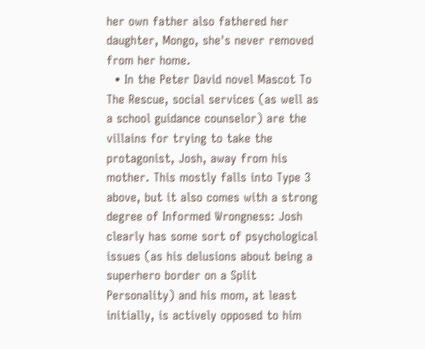her own father also fathered her daughter, Mongo, she's never removed from her home.
  • In the Peter David novel Mascot To The Rescue, social services (as well as a school guidance counselor) are the villains for trying to take the protagonist, Josh, away from his mother. This mostly falls into Type 3 above, but it also comes with a strong degree of Informed Wrongness: Josh clearly has some sort of psychological issues (as his delusions about being a superhero border on a Split Personality) and his mom, at least initially, is actively opposed to him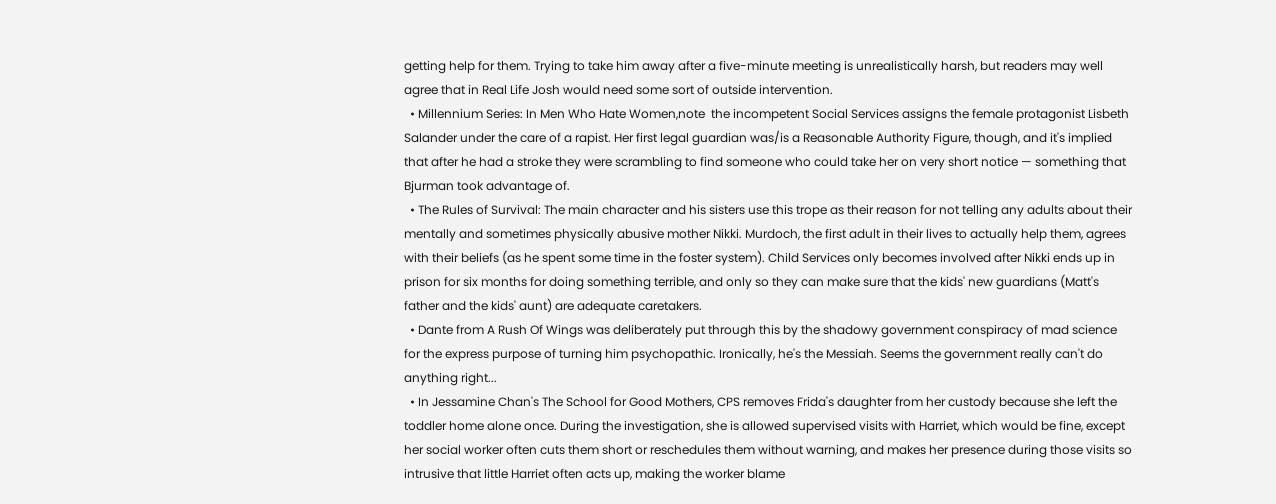getting help for them. Trying to take him away after a five-minute meeting is unrealistically harsh, but readers may well agree that in Real Life Josh would need some sort of outside intervention.
  • Millennium Series: In Men Who Hate Women,note  the incompetent Social Services assigns the female protagonist Lisbeth Salander under the care of a rapist. Her first legal guardian was/is a Reasonable Authority Figure, though, and it's implied that after he had a stroke they were scrambling to find someone who could take her on very short notice — something that Bjurman took advantage of.
  • The Rules of Survival: The main character and his sisters use this trope as their reason for not telling any adults about their mentally and sometimes physically abusive mother Nikki. Murdoch, the first adult in their lives to actually help them, agrees with their beliefs (as he spent some time in the foster system). Child Services only becomes involved after Nikki ends up in prison for six months for doing something terrible, and only so they can make sure that the kids' new guardians (Matt's father and the kids' aunt) are adequate caretakers.
  • Dante from A Rush Of Wings was deliberately put through this by the shadowy government conspiracy of mad science for the express purpose of turning him psychopathic. Ironically, he's the Messiah. Seems the government really can't do anything right...
  • In Jessamine Chan's The School for Good Mothers, CPS removes Frida's daughter from her custody because she left the toddler home alone once. During the investigation, she is allowed supervised visits with Harriet, which would be fine, except her social worker often cuts them short or reschedules them without warning, and makes her presence during those visits so intrusive that little Harriet often acts up, making the worker blame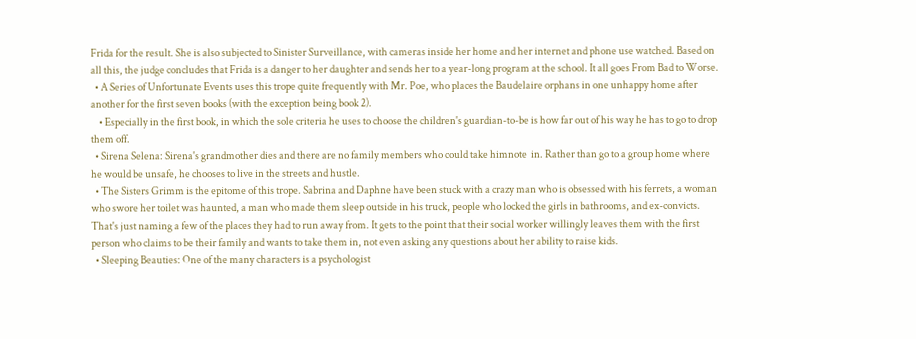Frida for the result. She is also subjected to Sinister Surveillance, with cameras inside her home and her internet and phone use watched. Based on all this, the judge concludes that Frida is a danger to her daughter and sends her to a year-long program at the school. It all goes From Bad to Worse.
  • A Series of Unfortunate Events uses this trope quite frequently with Mr. Poe, who places the Baudelaire orphans in one unhappy home after another for the first seven books (with the exception being book 2).
    • Especially in the first book, in which the sole criteria he uses to choose the children's guardian-to-be is how far out of his way he has to go to drop them off.
  • Sirena Selena: Sirena's grandmother dies and there are no family members who could take himnote  in. Rather than go to a group home where he would be unsafe, he chooses to live in the streets and hustle.
  • The Sisters Grimm is the epitome of this trope. Sabrina and Daphne have been stuck with a crazy man who is obsessed with his ferrets, a woman who swore her toilet was haunted, a man who made them sleep outside in his truck, people who locked the girls in bathrooms, and ex-convicts. That's just naming a few of the places they had to run away from. It gets to the point that their social worker willingly leaves them with the first person who claims to be their family and wants to take them in, not even asking any questions about her ability to raise kids.
  • Sleeping Beauties: One of the many characters is a psychologist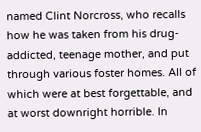named Clint Norcross, who recalls how he was taken from his drug-addicted, teenage mother, and put through various foster homes. All of which were at best forgettable, and at worst downright horrible. In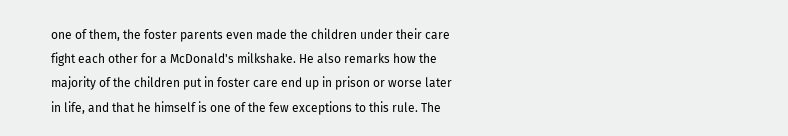one of them, the foster parents even made the children under their care fight each other for a McDonald's milkshake. He also remarks how the majority of the children put in foster care end up in prison or worse later in life, and that he himself is one of the few exceptions to this rule. The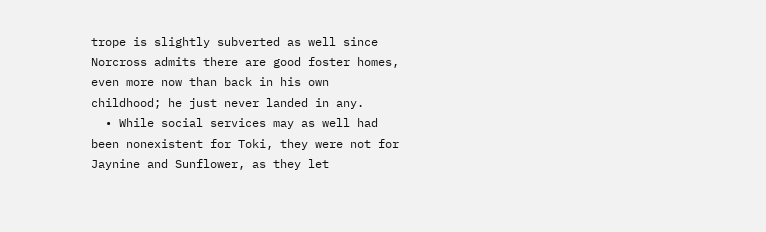trope is slightly subverted as well since Norcross admits there are good foster homes, even more now than back in his own childhood; he just never landed in any.
  • While social services may as well had been nonexistent for Toki, they were not for Jaynine and Sunflower, as they let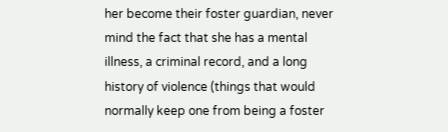her become their foster guardian, never mind the fact that she has a mental illness, a criminal record, and a long history of violence (things that would normally keep one from being a foster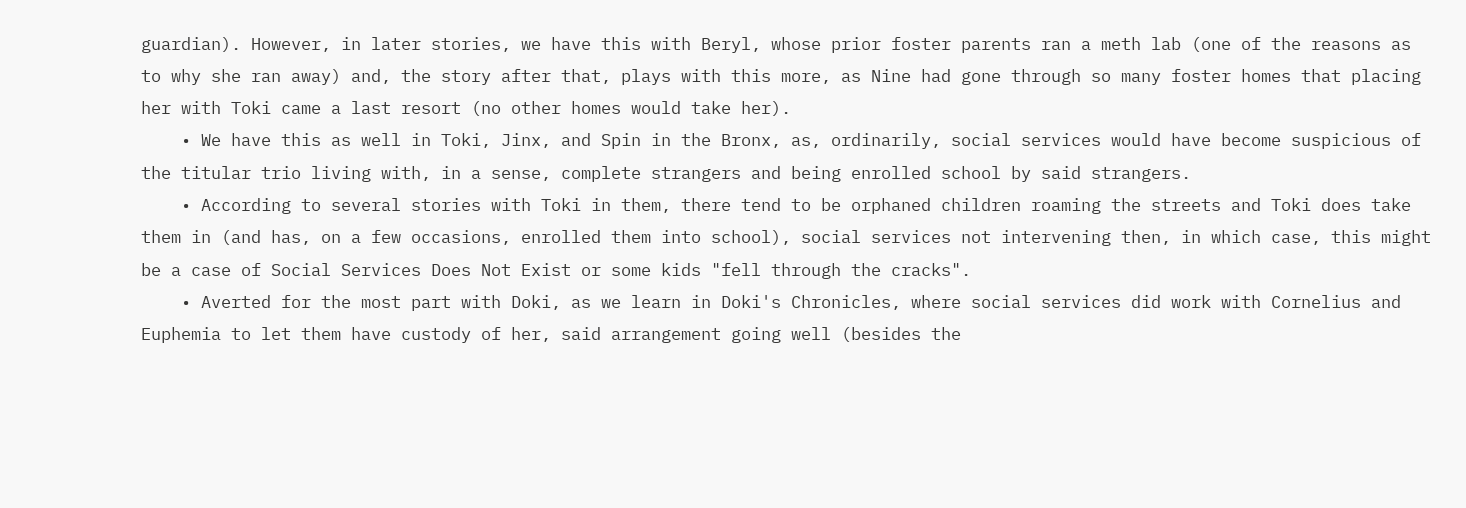guardian). However, in later stories, we have this with Beryl, whose prior foster parents ran a meth lab (one of the reasons as to why she ran away) and, the story after that, plays with this more, as Nine had gone through so many foster homes that placing her with Toki came a last resort (no other homes would take her).
    • We have this as well in Toki, Jinx, and Spin in the Bronx, as, ordinarily, social services would have become suspicious of the titular trio living with, in a sense, complete strangers and being enrolled school by said strangers.
    • According to several stories with Toki in them, there tend to be orphaned children roaming the streets and Toki does take them in (and has, on a few occasions, enrolled them into school), social services not intervening then, in which case, this might be a case of Social Services Does Not Exist or some kids "fell through the cracks".
    • Averted for the most part with Doki, as we learn in Doki's Chronicles, where social services did work with Cornelius and Euphemia to let them have custody of her, said arrangement going well (besides the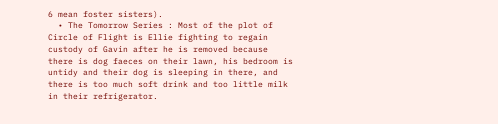6 mean foster sisters).
  • The Tomorrow Series : Most of the plot of Circle of Flight is Ellie fighting to regain custody of Gavin after he is removed because there is dog faeces on their lawn, his bedroom is untidy and their dog is sleeping in there, and there is too much soft drink and too little milk in their refrigerator.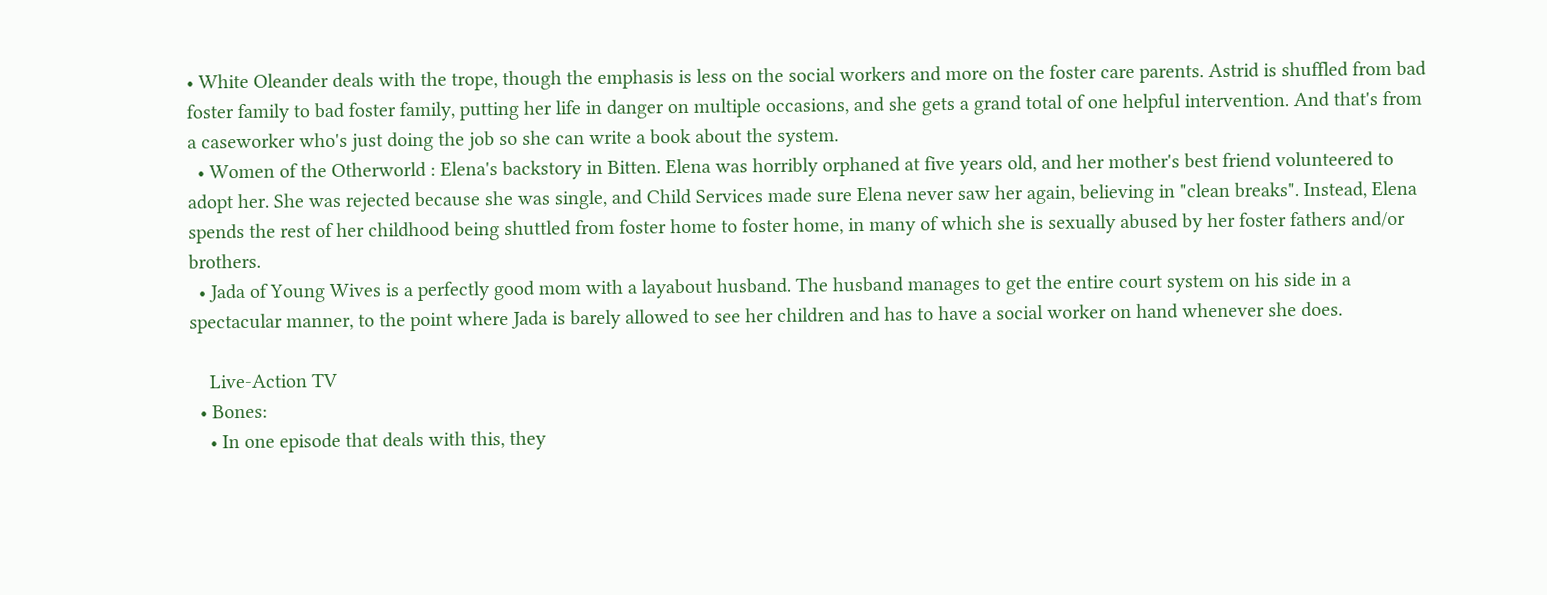• White Oleander deals with the trope, though the emphasis is less on the social workers and more on the foster care parents. Astrid is shuffled from bad foster family to bad foster family, putting her life in danger on multiple occasions, and she gets a grand total of one helpful intervention. And that's from a caseworker who's just doing the job so she can write a book about the system.
  • Women of the Otherworld : Elena's backstory in Bitten. Elena was horribly orphaned at five years old, and her mother's best friend volunteered to adopt her. She was rejected because she was single, and Child Services made sure Elena never saw her again, believing in "clean breaks". Instead, Elena spends the rest of her childhood being shuttled from foster home to foster home, in many of which she is sexually abused by her foster fathers and/or brothers.
  • Jada of Young Wives is a perfectly good mom with a layabout husband. The husband manages to get the entire court system on his side in a spectacular manner, to the point where Jada is barely allowed to see her children and has to have a social worker on hand whenever she does.

    Live-Action TV
  • Bones:
    • In one episode that deals with this, they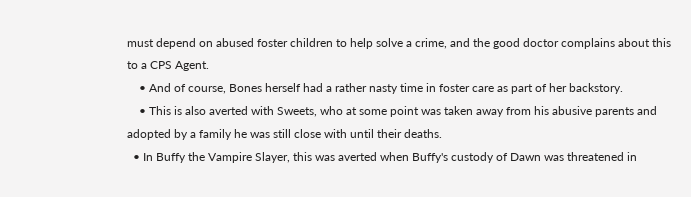must depend on abused foster children to help solve a crime, and the good doctor complains about this to a CPS Agent.
    • And of course, Bones herself had a rather nasty time in foster care as part of her backstory.
    • This is also averted with Sweets, who at some point was taken away from his abusive parents and adopted by a family he was still close with until their deaths.
  • In Buffy the Vampire Slayer, this was averted when Buffy's custody of Dawn was threatened in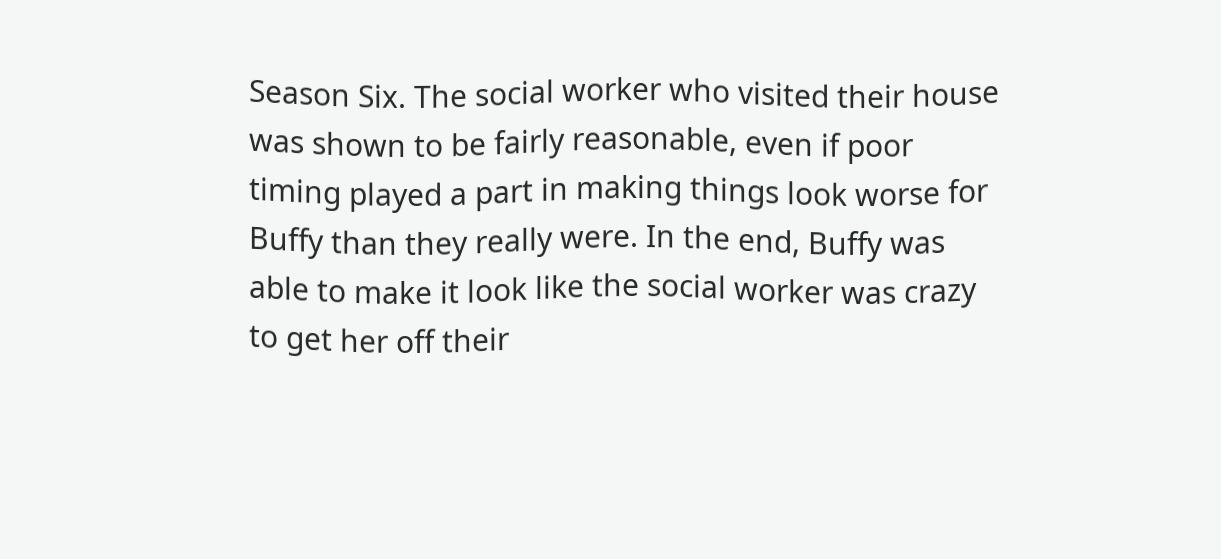Season Six. The social worker who visited their house was shown to be fairly reasonable, even if poor timing played a part in making things look worse for Buffy than they really were. In the end, Buffy was able to make it look like the social worker was crazy to get her off their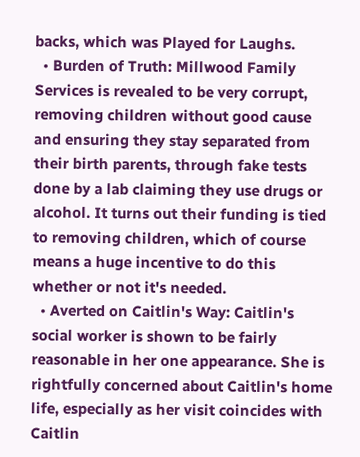backs, which was Played for Laughs.
  • Burden of Truth: Millwood Family Services is revealed to be very corrupt, removing children without good cause and ensuring they stay separated from their birth parents, through fake tests done by a lab claiming they use drugs or alcohol. It turns out their funding is tied to removing children, which of course means a huge incentive to do this whether or not it's needed.
  • Averted on Caitlin's Way: Caitlin's social worker is shown to be fairly reasonable in her one appearance. She is rightfully concerned about Caitlin's home life, especially as her visit coincides with Caitlin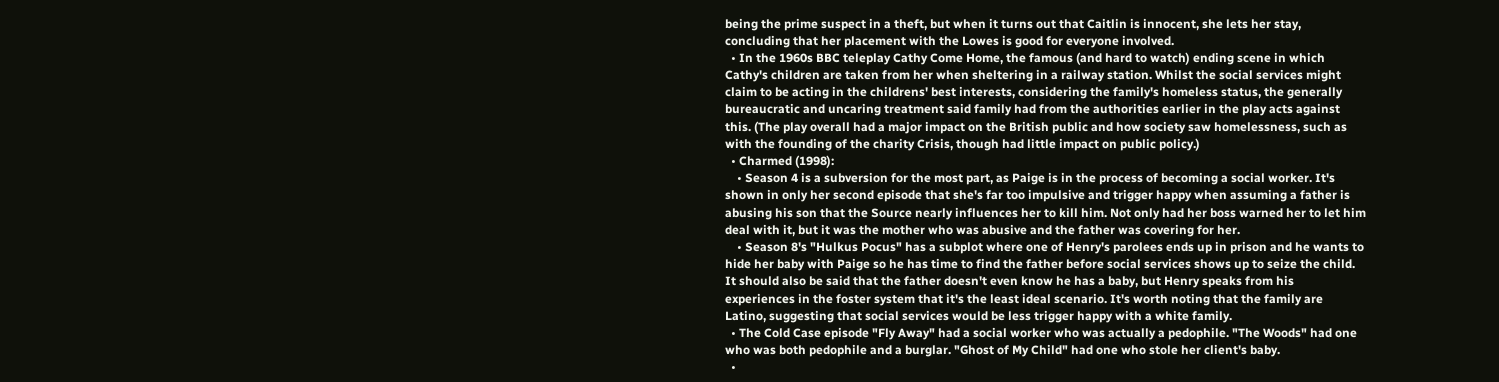being the prime suspect in a theft, but when it turns out that Caitlin is innocent, she lets her stay, concluding that her placement with the Lowes is good for everyone involved.
  • In the 1960s BBC teleplay Cathy Come Home, the famous (and hard to watch) ending scene in which Cathy's children are taken from her when sheltering in a railway station. Whilst the social services might claim to be acting in the childrens' best interests, considering the family's homeless status, the generally bureaucratic and uncaring treatment said family had from the authorities earlier in the play acts against this. (The play overall had a major impact on the British public and how society saw homelessness, such as with the founding of the charity Crisis, though had little impact on public policy.)
  • Charmed (1998):
    • Season 4 is a subversion for the most part, as Paige is in the process of becoming a social worker. It's shown in only her second episode that she's far too impulsive and trigger happy when assuming a father is abusing his son that the Source nearly influences her to kill him. Not only had her boss warned her to let him deal with it, but it was the mother who was abusive and the father was covering for her.
    • Season 8's "Hulkus Pocus" has a subplot where one of Henry's parolees ends up in prison and he wants to hide her baby with Paige so he has time to find the father before social services shows up to seize the child. It should also be said that the father doesn't even know he has a baby, but Henry speaks from his experiences in the foster system that it's the least ideal scenario. It's worth noting that the family are Latino, suggesting that social services would be less trigger happy with a white family.
  • The Cold Case episode "Fly Away" had a social worker who was actually a pedophile. "The Woods" had one who was both pedophile and a burglar. "Ghost of My Child" had one who stole her client's baby.
  •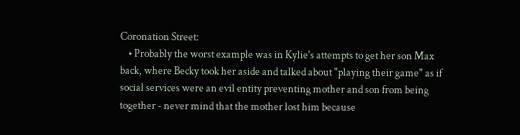Coronation Street:
    • Probably the worst example was in Kylie's attempts to get her son Max back, where Becky took her aside and talked about "playing their game" as if social services were an evil entity preventing mother and son from being together - never mind that the mother lost him because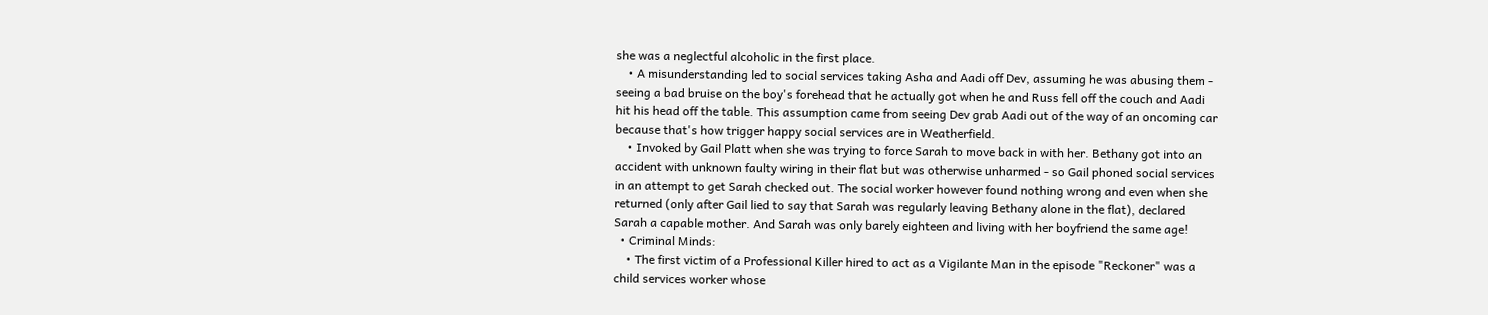she was a neglectful alcoholic in the first place.
    • A misunderstanding led to social services taking Asha and Aadi off Dev, assuming he was abusing them - seeing a bad bruise on the boy's forehead that he actually got when he and Russ fell off the couch and Aadi hit his head off the table. This assumption came from seeing Dev grab Aadi out of the way of an oncoming car because that's how trigger happy social services are in Weatherfield.
    • Invoked by Gail Platt when she was trying to force Sarah to move back in with her. Bethany got into an accident with unknown faulty wiring in their flat but was otherwise unharmed - so Gail phoned social services in an attempt to get Sarah checked out. The social worker however found nothing wrong and even when she returned (only after Gail lied to say that Sarah was regularly leaving Bethany alone in the flat), declared Sarah a capable mother. And Sarah was only barely eighteen and living with her boyfriend the same age!
  • Criminal Minds:
    • The first victim of a Professional Killer hired to act as a Vigilante Man in the episode "Reckoner" was a child services worker whose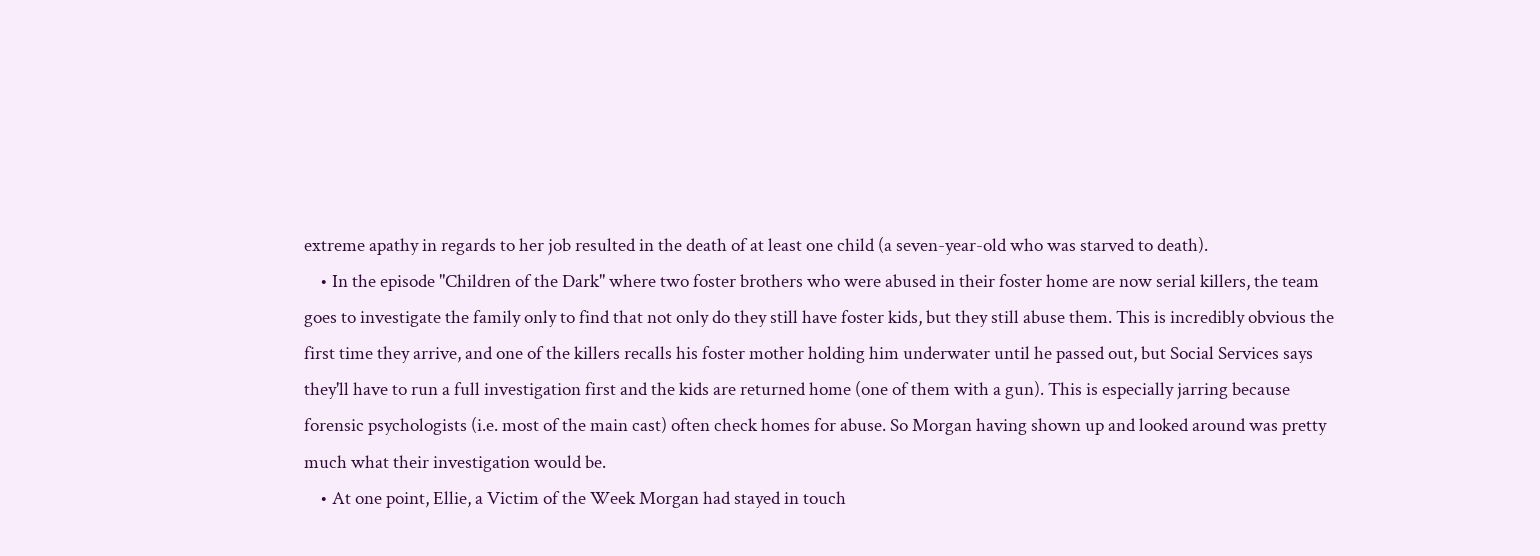extreme apathy in regards to her job resulted in the death of at least one child (a seven-year-old who was starved to death).
    • In the episode "Children of the Dark" where two foster brothers who were abused in their foster home are now serial killers, the team goes to investigate the family only to find that not only do they still have foster kids, but they still abuse them. This is incredibly obvious the first time they arrive, and one of the killers recalls his foster mother holding him underwater until he passed out, but Social Services says they'll have to run a full investigation first and the kids are returned home (one of them with a gun). This is especially jarring because forensic psychologists (i.e. most of the main cast) often check homes for abuse. So Morgan having shown up and looked around was pretty much what their investigation would be.
    • At one point, Ellie, a Victim of the Week Morgan had stayed in touch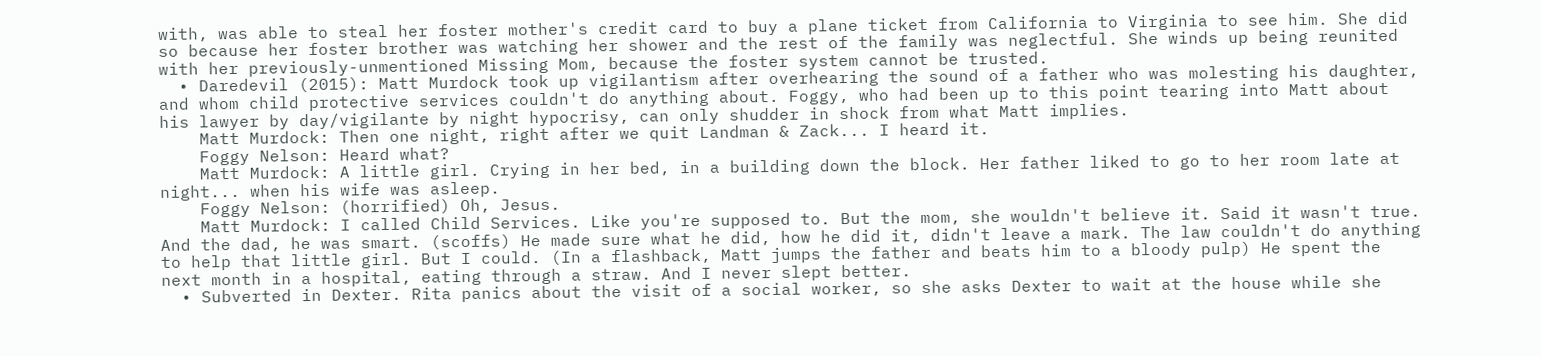with, was able to steal her foster mother's credit card to buy a plane ticket from California to Virginia to see him. She did so because her foster brother was watching her shower and the rest of the family was neglectful. She winds up being reunited with her previously-unmentioned Missing Mom, because the foster system cannot be trusted.
  • Daredevil (2015): Matt Murdock took up vigilantism after overhearing the sound of a father who was molesting his daughter, and whom child protective services couldn't do anything about. Foggy, who had been up to this point tearing into Matt about his lawyer by day/vigilante by night hypocrisy, can only shudder in shock from what Matt implies.
    Matt Murdock: Then one night, right after we quit Landman & Zack... I heard it.
    Foggy Nelson: Heard what?
    Matt Murdock: A little girl. Crying in her bed, in a building down the block. Her father liked to go to her room late at night... when his wife was asleep.
    Foggy Nelson: (horrified) Oh, Jesus.
    Matt Murdock: I called Child Services. Like you're supposed to. But the mom, she wouldn't believe it. Said it wasn't true. And the dad, he was smart. (scoffs) He made sure what he did, how he did it, didn't leave a mark. The law couldn't do anything to help that little girl. But I could. (In a flashback, Matt jumps the father and beats him to a bloody pulp) He spent the next month in a hospital, eating through a straw. And I never slept better.
  • Subverted in Dexter. Rita panics about the visit of a social worker, so she asks Dexter to wait at the house while she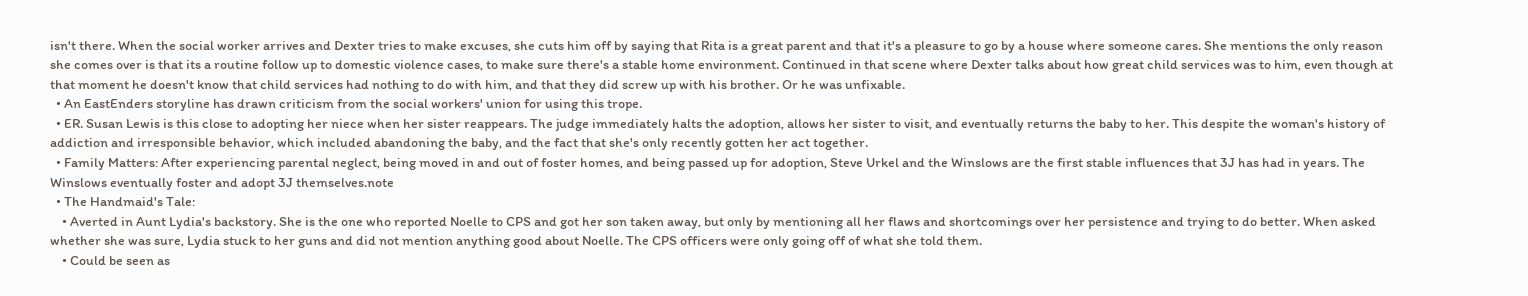isn't there. When the social worker arrives and Dexter tries to make excuses, she cuts him off by saying that Rita is a great parent and that it's a pleasure to go by a house where someone cares. She mentions the only reason she comes over is that its a routine follow up to domestic violence cases, to make sure there's a stable home environment. Continued in that scene where Dexter talks about how great child services was to him, even though at that moment he doesn't know that child services had nothing to do with him, and that they did screw up with his brother. Or he was unfixable.
  • An EastEnders storyline has drawn criticism from the social workers' union for using this trope.
  • ER. Susan Lewis is this close to adopting her niece when her sister reappears. The judge immediately halts the adoption, allows her sister to visit, and eventually returns the baby to her. This despite the woman's history of addiction and irresponsible behavior, which included abandoning the baby, and the fact that she's only recently gotten her act together.
  • Family Matters: After experiencing parental neglect, being moved in and out of foster homes, and being passed up for adoption, Steve Urkel and the Winslows are the first stable influences that 3J has had in years. The Winslows eventually foster and adopt 3J themselves.note
  • The Handmaid's Tale:
    • Averted in Aunt Lydia's backstory. She is the one who reported Noelle to CPS and got her son taken away, but only by mentioning all her flaws and shortcomings over her persistence and trying to do better. When asked whether she was sure, Lydia stuck to her guns and did not mention anything good about Noelle. The CPS officers were only going off of what she told them.
    • Could be seen as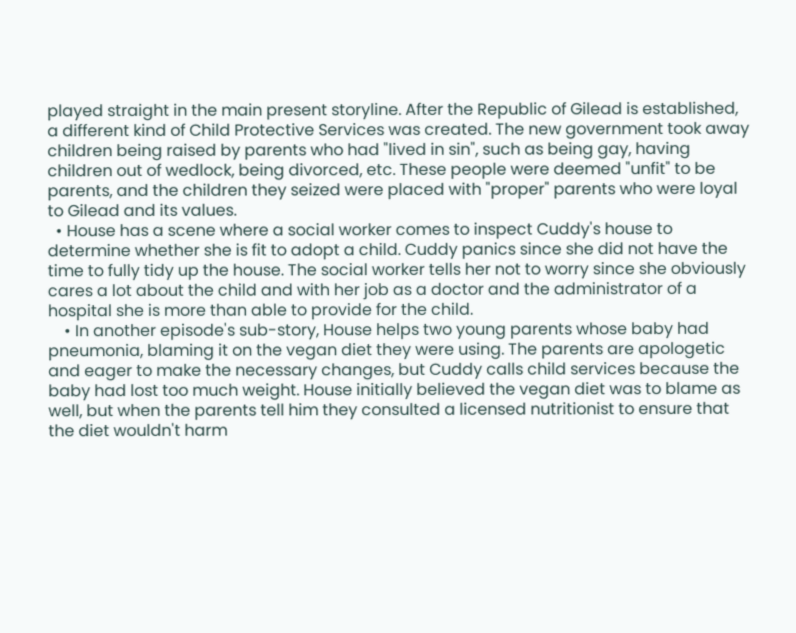played straight in the main present storyline. After the Republic of Gilead is established, a different kind of Child Protective Services was created. The new government took away children being raised by parents who had "lived in sin", such as being gay, having children out of wedlock, being divorced, etc. These people were deemed "unfit" to be parents, and the children they seized were placed with "proper" parents who were loyal to Gilead and its values.
  • House has a scene where a social worker comes to inspect Cuddy's house to determine whether she is fit to adopt a child. Cuddy panics since she did not have the time to fully tidy up the house. The social worker tells her not to worry since she obviously cares a lot about the child and with her job as a doctor and the administrator of a hospital she is more than able to provide for the child.
    • In another episode's sub-story, House helps two young parents whose baby had pneumonia, blaming it on the vegan diet they were using. The parents are apologetic and eager to make the necessary changes, but Cuddy calls child services because the baby had lost too much weight. House initially believed the vegan diet was to blame as well, but when the parents tell him they consulted a licensed nutritionist to ensure that the diet wouldn't harm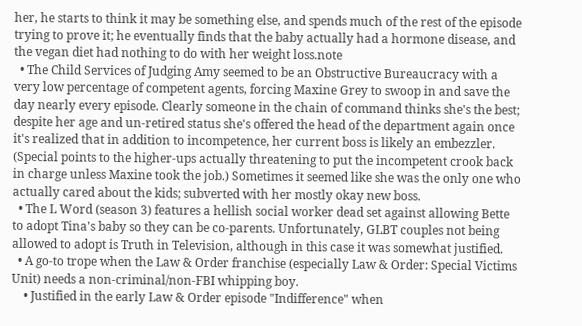her, he starts to think it may be something else, and spends much of the rest of the episode trying to prove it; he eventually finds that the baby actually had a hormone disease, and the vegan diet had nothing to do with her weight loss.note
  • The Child Services of Judging Amy seemed to be an Obstructive Bureaucracy with a very low percentage of competent agents, forcing Maxine Grey to swoop in and save the day nearly every episode. Clearly someone in the chain of command thinks she's the best; despite her age and un-retired status she's offered the head of the department again once it's realized that in addition to incompetence, her current boss is likely an embezzler. (Special points to the higher-ups actually threatening to put the incompetent crook back in charge unless Maxine took the job.) Sometimes it seemed like she was the only one who actually cared about the kids; subverted with her mostly okay new boss.
  • The L Word (season 3) features a hellish social worker dead set against allowing Bette to adopt Tina's baby so they can be co-parents. Unfortunately, GLBT couples not being allowed to adopt is Truth in Television, although in this case it was somewhat justified.
  • A go-to trope when the Law & Order franchise (especially Law & Order: Special Victims Unit) needs a non-criminal/non-FBI whipping boy.
    • Justified in the early Law & Order episode "Indifference" when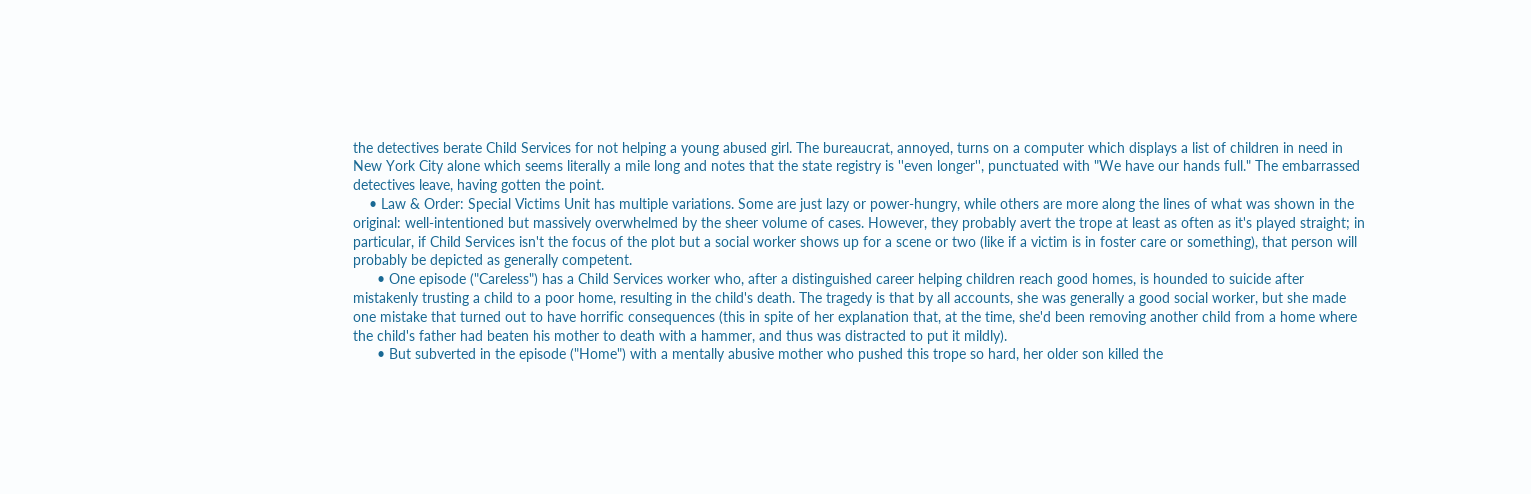the detectives berate Child Services for not helping a young abused girl. The bureaucrat, annoyed, turns on a computer which displays a list of children in need in New York City alone which seems literally a mile long and notes that the state registry is ''even longer'', punctuated with "We have our hands full." The embarrassed detectives leave, having gotten the point.
    • Law & Order: Special Victims Unit has multiple variations. Some are just lazy or power-hungry, while others are more along the lines of what was shown in the original: well-intentioned but massively overwhelmed by the sheer volume of cases. However, they probably avert the trope at least as often as it's played straight; in particular, if Child Services isn't the focus of the plot but a social worker shows up for a scene or two (like if a victim is in foster care or something), that person will probably be depicted as generally competent.
      • One episode ("Careless") has a Child Services worker who, after a distinguished career helping children reach good homes, is hounded to suicide after mistakenly trusting a child to a poor home, resulting in the child's death. The tragedy is that by all accounts, she was generally a good social worker, but she made one mistake that turned out to have horrific consequences (this in spite of her explanation that, at the time, she'd been removing another child from a home where the child's father had beaten his mother to death with a hammer, and thus was distracted to put it mildly).
      • But subverted in the episode ("Home") with a mentally abusive mother who pushed this trope so hard, her older son killed the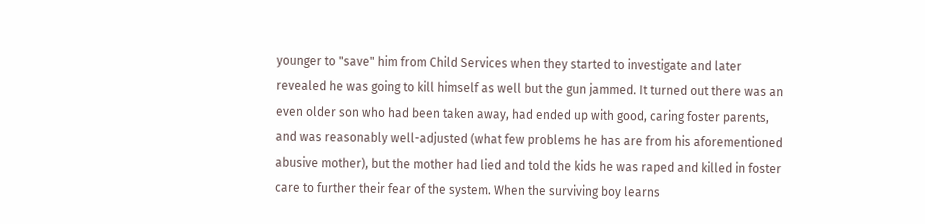younger to "save" him from Child Services when they started to investigate and later revealed he was going to kill himself as well but the gun jammed. It turned out there was an even older son who had been taken away, had ended up with good, caring foster parents, and was reasonably well-adjusted (what few problems he has are from his aforementioned abusive mother), but the mother had lied and told the kids he was raped and killed in foster care to further their fear of the system. When the surviving boy learns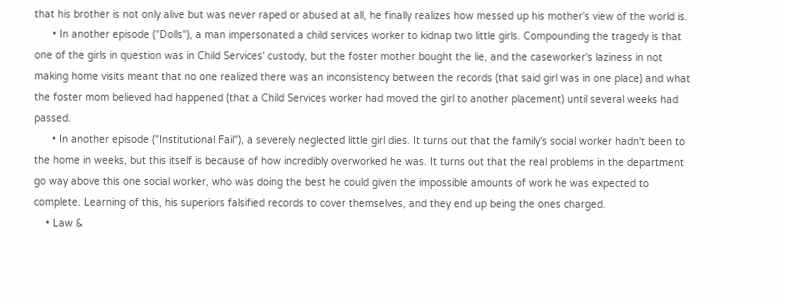that his brother is not only alive but was never raped or abused at all, he finally realizes how messed up his mother's view of the world is.
      • In another episode ("Dolls"), a man impersonated a child services worker to kidnap two little girls. Compounding the tragedy is that one of the girls in question was in Child Services' custody, but the foster mother bought the lie, and the caseworker's laziness in not making home visits meant that no one realized there was an inconsistency between the records (that said girl was in one place) and what the foster mom believed had happened (that a Child Services worker had moved the girl to another placement) until several weeks had passed.
      • In another episode ("Institutional Fail"), a severely neglected little girl dies. It turns out that the family's social worker hadn't been to the home in weeks, but this itself is because of how incredibly overworked he was. It turns out that the real problems in the department go way above this one social worker, who was doing the best he could given the impossible amounts of work he was expected to complete. Learning of this, his superiors falsified records to cover themselves, and they end up being the ones charged.
    • Law &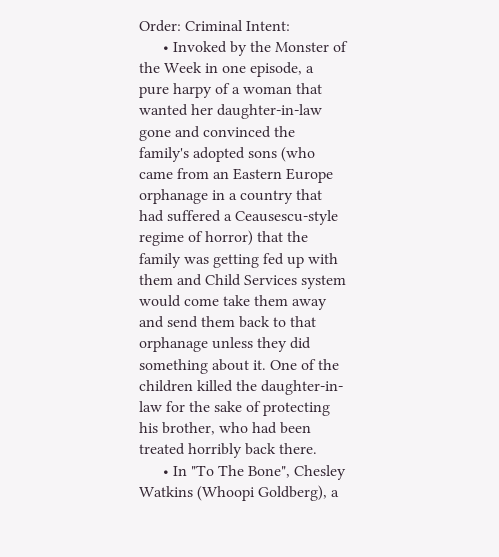Order: Criminal Intent:
      • Invoked by the Monster of the Week in one episode, a pure harpy of a woman that wanted her daughter-in-law gone and convinced the family's adopted sons (who came from an Eastern Europe orphanage in a country that had suffered a Ceausescu-style regime of horror) that the family was getting fed up with them and Child Services system would come take them away and send them back to that orphanage unless they did something about it. One of the children killed the daughter-in-law for the sake of protecting his brother, who had been treated horribly back there.
      • In "To The Bone", Chesley Watkins (Whoopi Goldberg), a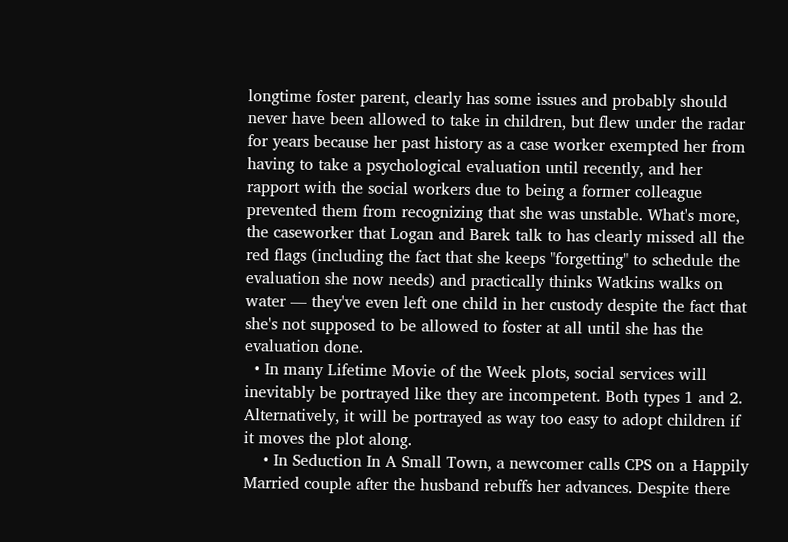longtime foster parent, clearly has some issues and probably should never have been allowed to take in children, but flew under the radar for years because her past history as a case worker exempted her from having to take a psychological evaluation until recently, and her rapport with the social workers due to being a former colleague prevented them from recognizing that she was unstable. What's more, the caseworker that Logan and Barek talk to has clearly missed all the red flags (including the fact that she keeps "forgetting" to schedule the evaluation she now needs) and practically thinks Watkins walks on water — they've even left one child in her custody despite the fact that she's not supposed to be allowed to foster at all until she has the evaluation done.
  • In many Lifetime Movie of the Week plots, social services will inevitably be portrayed like they are incompetent. Both types 1 and 2. Alternatively, it will be portrayed as way too easy to adopt children if it moves the plot along.
    • In Seduction In A Small Town, a newcomer calls CPS on a Happily Married couple after the husband rebuffs her advances. Despite there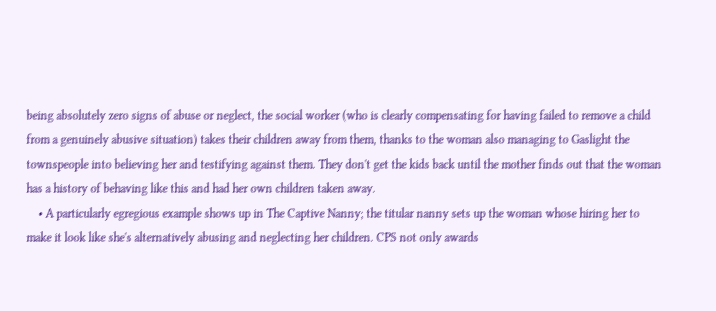being absolutely zero signs of abuse or neglect, the social worker (who is clearly compensating for having failed to remove a child from a genuinely abusive situation) takes their children away from them, thanks to the woman also managing to Gaslight the townspeople into believing her and testifying against them. They don't get the kids back until the mother finds out that the woman has a history of behaving like this and had her own children taken away.
    • A particularly egregious example shows up in The Captive Nanny; the titular nanny sets up the woman whose hiring her to make it look like she's alternatively abusing and neglecting her children. CPS not only awards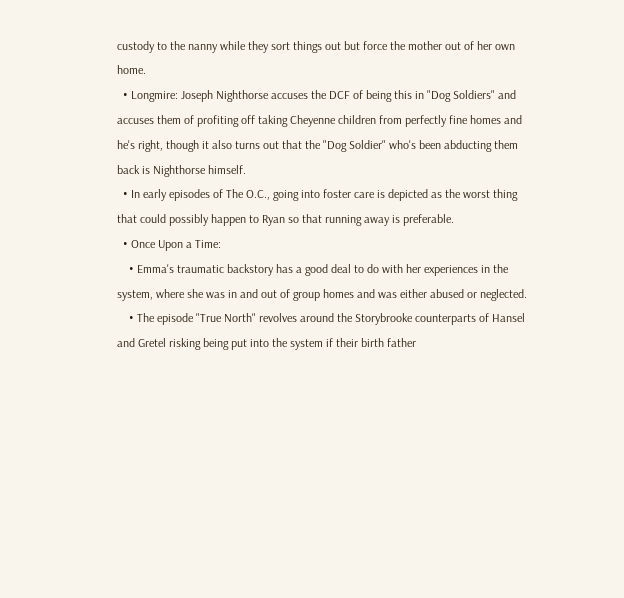custody to the nanny while they sort things out but force the mother out of her own home.
  • Longmire: Joseph Nighthorse accuses the DCF of being this in "Dog Soldiers" and accuses them of profiting off taking Cheyenne children from perfectly fine homes and he's right, though it also turns out that the "Dog Soldier" who's been abducting them back is Nighthorse himself.
  • In early episodes of The O.C., going into foster care is depicted as the worst thing that could possibly happen to Ryan so that running away is preferable.
  • Once Upon a Time:
    • Emma's traumatic backstory has a good deal to do with her experiences in the system, where she was in and out of group homes and was either abused or neglected.
    • The episode "True North" revolves around the Storybrooke counterparts of Hansel and Gretel risking being put into the system if their birth father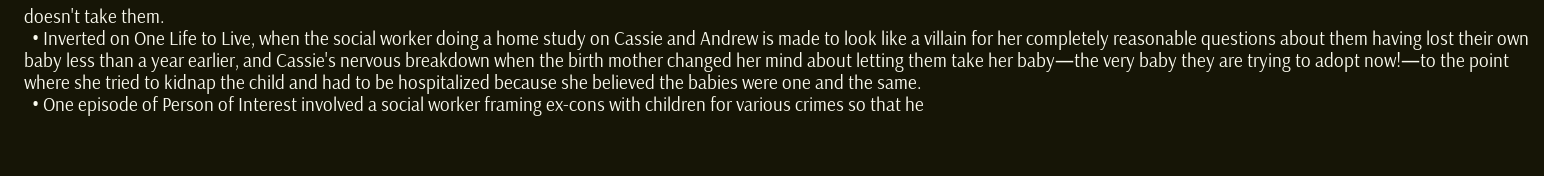doesn't take them.
  • Inverted on One Life to Live, when the social worker doing a home study on Cassie and Andrew is made to look like a villain for her completely reasonable questions about them having lost their own baby less than a year earlier, and Cassie's nervous breakdown when the birth mother changed her mind about letting them take her baby—the very baby they are trying to adopt now!—to the point where she tried to kidnap the child and had to be hospitalized because she believed the babies were one and the same.
  • One episode of Person of Interest involved a social worker framing ex-cons with children for various crimes so that he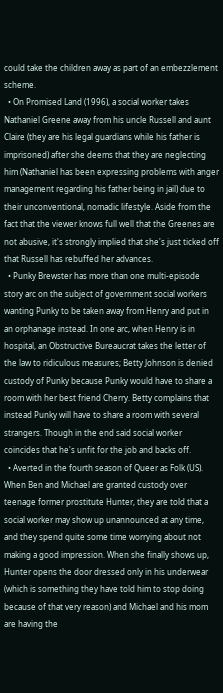could take the children away as part of an embezzlement scheme.
  • On Promised Land (1996), a social worker takes Nathaniel Greene away from his uncle Russell and aunt Claire (they are his legal guardians while his father is imprisoned) after she deems that they are neglecting him (Nathaniel has been expressing problems with anger management regarding his father being in jail) due to their unconventional, nomadic lifestyle. Aside from the fact that the viewer knows full well that the Greenes are not abusive, it's strongly implied that she's just ticked off that Russell has rebuffed her advances.
  • Punky Brewster has more than one multi-episode story arc on the subject of government social workers wanting Punky to be taken away from Henry and put in an orphanage instead. In one arc, when Henry is in hospital, an Obstructive Bureaucrat takes the letter of the law to ridiculous measures; Betty Johnson is denied custody of Punky because Punky would have to share a room with her best friend Cherry. Betty complains that instead Punky will have to share a room with several strangers. Though in the end said social worker coincides that he's unfit for the job and backs off.
  • Averted in the fourth season of Queer as Folk (US). When Ben and Michael are granted custody over teenage former prostitute Hunter, they are told that a social worker may show up unannounced at any time, and they spend quite some time worrying about not making a good impression. When she finally shows up, Hunter opens the door dressed only in his underwear (which is something they have told him to stop doing because of that very reason) and Michael and his mom are having the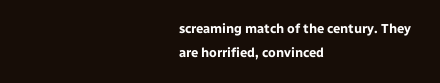screaming match of the century. They are horrified, convinced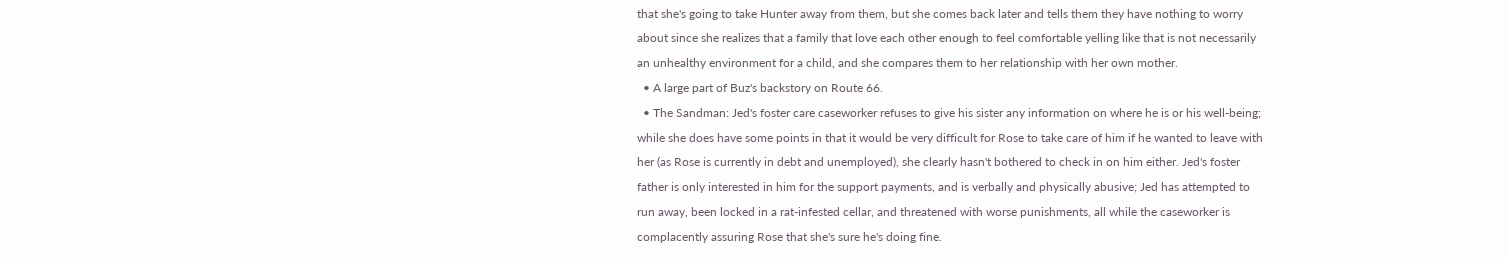that she's going to take Hunter away from them, but she comes back later and tells them they have nothing to worry about since she realizes that a family that love each other enough to feel comfortable yelling like that is not necessarily an unhealthy environment for a child, and she compares them to her relationship with her own mother.
  • A large part of Buz's backstory on Route 66.
  • The Sandman: Jed's foster care caseworker refuses to give his sister any information on where he is or his well-being; while she does have some points in that it would be very difficult for Rose to take care of him if he wanted to leave with her (as Rose is currently in debt and unemployed), she clearly hasn't bothered to check in on him either. Jed's foster father is only interested in him for the support payments, and is verbally and physically abusive; Jed has attempted to run away, been locked in a rat-infested cellar, and threatened with worse punishments, all while the caseworker is complacently assuring Rose that she's sure he's doing fine.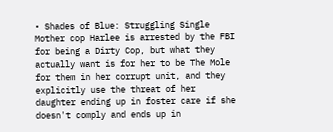• Shades of Blue: Struggling Single Mother cop Harlee is arrested by the FBI for being a Dirty Cop, but what they actually want is for her to be The Mole for them in her corrupt unit, and they explicitly use the threat of her daughter ending up in foster care if she doesn't comply and ends up in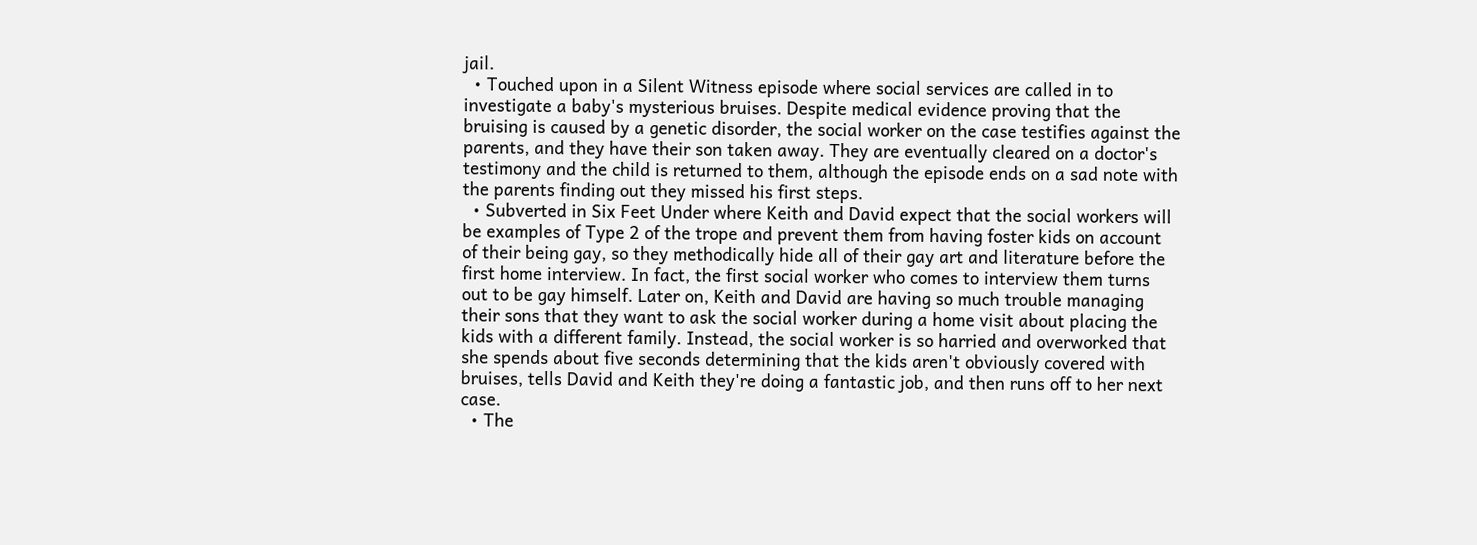jail.
  • Touched upon in a Silent Witness episode where social services are called in to investigate a baby's mysterious bruises. Despite medical evidence proving that the bruising is caused by a genetic disorder, the social worker on the case testifies against the parents, and they have their son taken away. They are eventually cleared on a doctor's testimony and the child is returned to them, although the episode ends on a sad note with the parents finding out they missed his first steps.
  • Subverted in Six Feet Under where Keith and David expect that the social workers will be examples of Type 2 of the trope and prevent them from having foster kids on account of their being gay, so they methodically hide all of their gay art and literature before the first home interview. In fact, the first social worker who comes to interview them turns out to be gay himself. Later on, Keith and David are having so much trouble managing their sons that they want to ask the social worker during a home visit about placing the kids with a different family. Instead, the social worker is so harried and overworked that she spends about five seconds determining that the kids aren't obviously covered with bruises, tells David and Keith they're doing a fantastic job, and then runs off to her next case.
  • The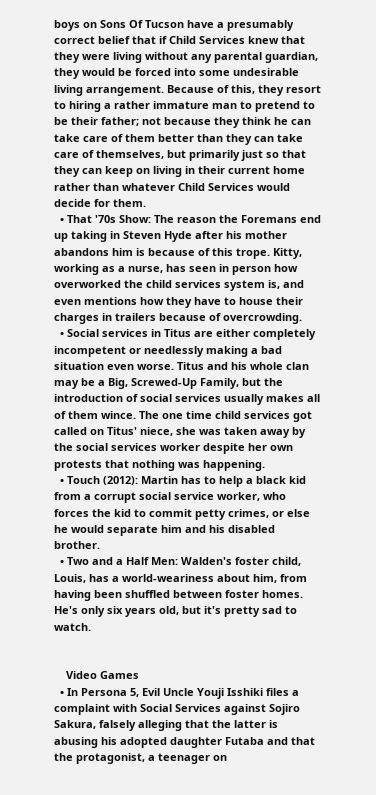boys on Sons Of Tucson have a presumably correct belief that if Child Services knew that they were living without any parental guardian, they would be forced into some undesirable living arrangement. Because of this, they resort to hiring a rather immature man to pretend to be their father; not because they think he can take care of them better than they can take care of themselves, but primarily just so that they can keep on living in their current home rather than whatever Child Services would decide for them.
  • That '70s Show: The reason the Foremans end up taking in Steven Hyde after his mother abandons him is because of this trope. Kitty, working as a nurse, has seen in person how overworked the child services system is, and even mentions how they have to house their charges in trailers because of overcrowding.
  • Social services in Titus are either completely incompetent or needlessly making a bad situation even worse. Titus and his whole clan may be a Big, Screwed-Up Family, but the introduction of social services usually makes all of them wince. The one time child services got called on Titus' niece, she was taken away by the social services worker despite her own protests that nothing was happening.
  • Touch (2012): Martin has to help a black kid from a corrupt social service worker, who forces the kid to commit petty crimes, or else he would separate him and his disabled brother.
  • Two and a Half Men: Walden's foster child, Louis, has a world-weariness about him, from having been shuffled between foster homes. He's only six years old, but it's pretty sad to watch.


    Video Games
  • In Persona 5, Evil Uncle Youji Isshiki files a complaint with Social Services against Sojiro Sakura, falsely alleging that the latter is abusing his adopted daughter Futaba and that the protagonist, a teenager on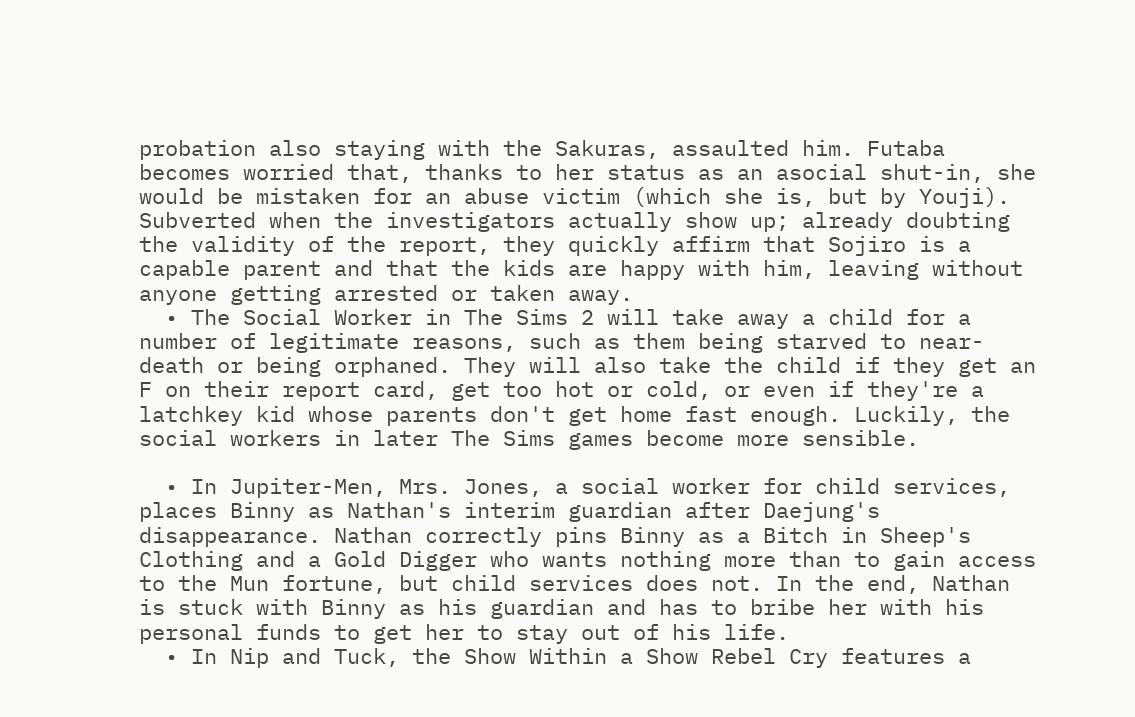probation also staying with the Sakuras, assaulted him. Futaba becomes worried that, thanks to her status as an asocial shut-in, she would be mistaken for an abuse victim (which she is, but by Youji). Subverted when the investigators actually show up; already doubting the validity of the report, they quickly affirm that Sojiro is a capable parent and that the kids are happy with him, leaving without anyone getting arrested or taken away.
  • The Social Worker in The Sims 2 will take away a child for a number of legitimate reasons, such as them being starved to near-death or being orphaned. They will also take the child if they get an F on their report card, get too hot or cold, or even if they're a latchkey kid whose parents don't get home fast enough. Luckily, the social workers in later The Sims games become more sensible.

  • In Jupiter-Men, Mrs. Jones, a social worker for child services, places Binny as Nathan's interim guardian after Daejung's disappearance. Nathan correctly pins Binny as a Bitch in Sheep's Clothing and a Gold Digger who wants nothing more than to gain access to the Mun fortune, but child services does not. In the end, Nathan is stuck with Binny as his guardian and has to bribe her with his personal funds to get her to stay out of his life.
  • In Nip and Tuck, the Show Within a Show Rebel Cry features a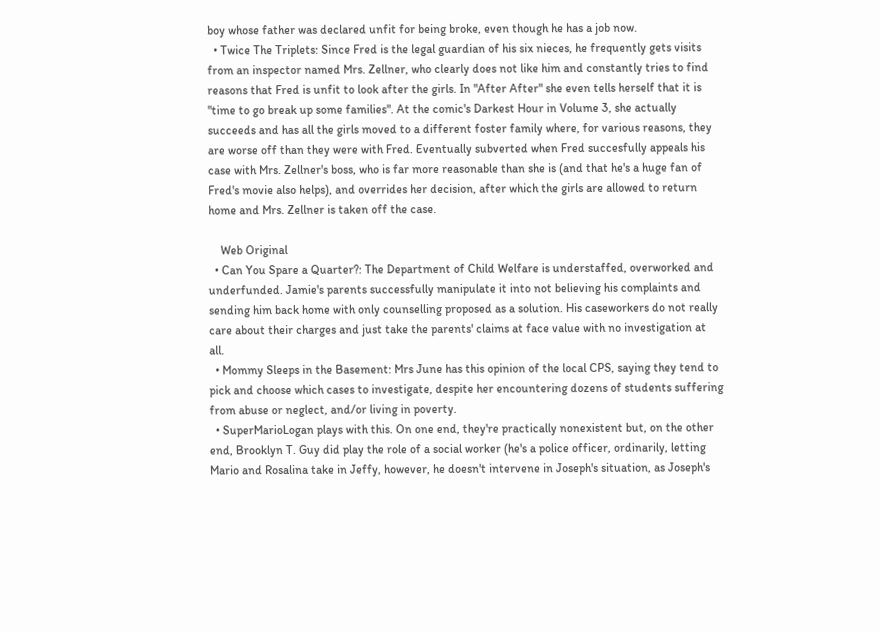boy whose father was declared unfit for being broke, even though he has a job now.
  • Twice The Triplets: Since Fred is the legal guardian of his six nieces, he frequently gets visits from an inspector named Mrs. Zellner, who clearly does not like him and constantly tries to find reasons that Fred is unfit to look after the girls. In "After After" she even tells herself that it is "time to go break up some families". At the comic's Darkest Hour in Volume 3, she actually succeeds and has all the girls moved to a different foster family where, for various reasons, they are worse off than they were with Fred. Eventually subverted when Fred succesfully appeals his case with Mrs. Zellner's boss, who is far more reasonable than she is (and that he's a huge fan of Fred's movie also helps), and overrides her decision, after which the girls are allowed to return home and Mrs. Zellner is taken off the case.

    Web Original
  • Can You Spare a Quarter?: The Department of Child Welfare is understaffed, overworked and underfunded. Jamie's parents successfully manipulate it into not believing his complaints and sending him back home with only counselling proposed as a solution. His caseworkers do not really care about their charges and just take the parents' claims at face value with no investigation at all.
  • Mommy Sleeps in the Basement: Mrs June has this opinion of the local CPS, saying they tend to pick and choose which cases to investigate, despite her encountering dozens of students suffering from abuse or neglect, and/or living in poverty.
  • SuperMarioLogan plays with this. On one end, they're practically nonexistent but, on the other end, Brooklyn T. Guy did play the role of a social worker (he's a police officer, ordinarily, letting Mario and Rosalina take in Jeffy, however, he doesn't intervene in Joseph's situation, as Joseph's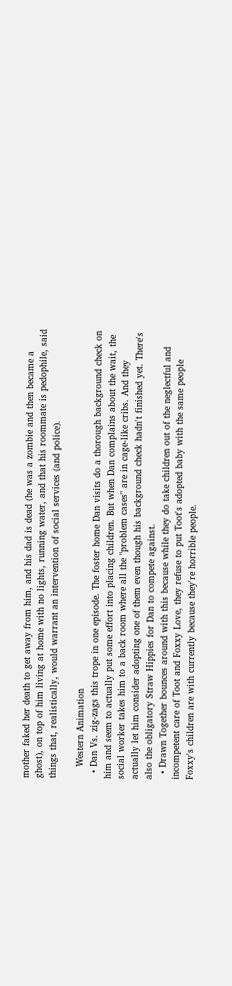mother faked her death to get away from him, and his dad is dead (he was a zombie and then became a ghost), on top of him living at home with no lights, running water, and that his roommate is pedophile, said things that, realistically, would warrant an intervention of social services (and police).

    Western Animation
  • Dan Vs. zig-zags this trope in one episode. The foster home Dan visits do a thorough background check on him and seem to actually put some effort into placing children. But when Dan complains about the wait, the social worker takes him to a back room where all the "problem cases" are in cage-like cribs. And they actually let him consider adopting one of them even though his background check hadn't finished yet. There's also the obligatory Straw Hippies for Dan to compete against.
  • Drawn Together bounces around with this because while they do take children out of the neglectful and incompetent care of Toot and Foxxy Love, they refuse to put Toot's adopted baby with the same people Foxxy's children are with currently because they're horrible people.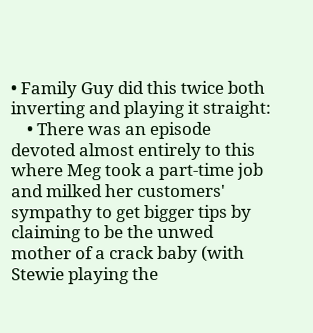• Family Guy did this twice both inverting and playing it straight:
    • There was an episode devoted almost entirely to this where Meg took a part-time job and milked her customers' sympathy to get bigger tips by claiming to be the unwed mother of a crack baby (with Stewie playing the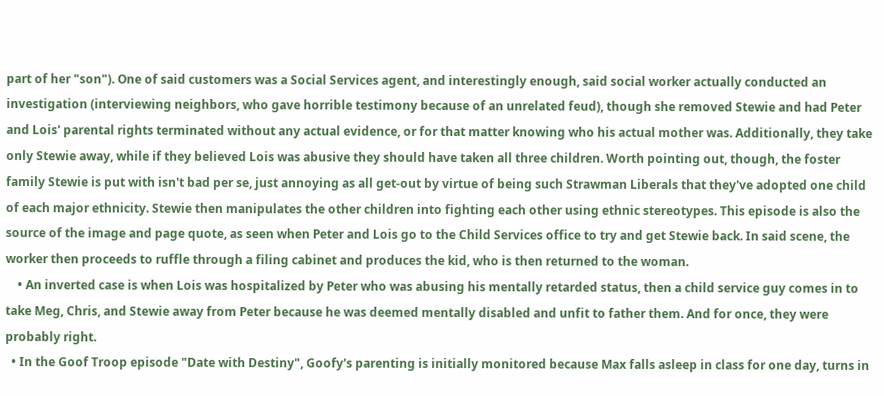part of her "son"). One of said customers was a Social Services agent, and interestingly enough, said social worker actually conducted an investigation (interviewing neighbors, who gave horrible testimony because of an unrelated feud), though she removed Stewie and had Peter and Lois' parental rights terminated without any actual evidence, or for that matter knowing who his actual mother was. Additionally, they take only Stewie away, while if they believed Lois was abusive they should have taken all three children. Worth pointing out, though, the foster family Stewie is put with isn't bad per se, just annoying as all get-out by virtue of being such Strawman Liberals that they've adopted one child of each major ethnicity. Stewie then manipulates the other children into fighting each other using ethnic stereotypes. This episode is also the source of the image and page quote, as seen when Peter and Lois go to the Child Services office to try and get Stewie back. In said scene, the worker then proceeds to ruffle through a filing cabinet and produces the kid, who is then returned to the woman.
    • An inverted case is when Lois was hospitalized by Peter who was abusing his mentally retarded status, then a child service guy comes in to take Meg, Chris, and Stewie away from Peter because he was deemed mentally disabled and unfit to father them. And for once, they were probably right.
  • In the Goof Troop episode "Date with Destiny", Goofy's parenting is initially monitored because Max falls asleep in class for one day, turns in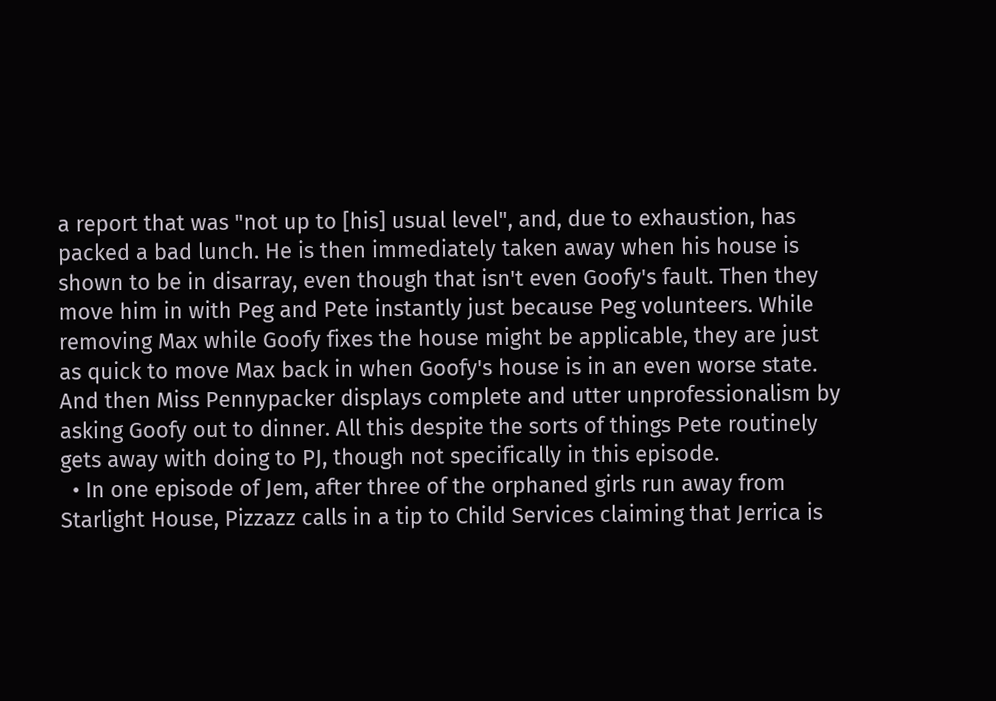a report that was "not up to [his] usual level", and, due to exhaustion, has packed a bad lunch. He is then immediately taken away when his house is shown to be in disarray, even though that isn't even Goofy's fault. Then they move him in with Peg and Pete instantly just because Peg volunteers. While removing Max while Goofy fixes the house might be applicable, they are just as quick to move Max back in when Goofy's house is in an even worse state. And then Miss Pennypacker displays complete and utter unprofessionalism by asking Goofy out to dinner. All this despite the sorts of things Pete routinely gets away with doing to PJ, though not specifically in this episode.
  • In one episode of Jem, after three of the orphaned girls run away from Starlight House, Pizzazz calls in a tip to Child Services claiming that Jerrica is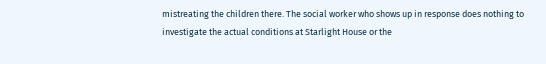mistreating the children there. The social worker who shows up in response does nothing to investigate the actual conditions at Starlight House or the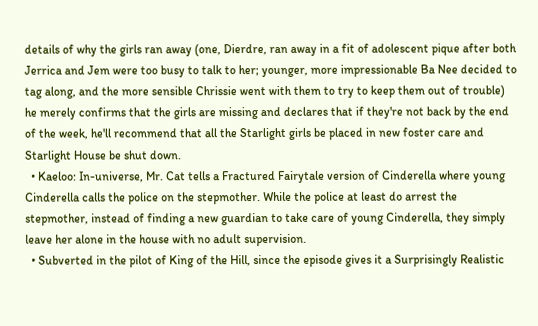details of why the girls ran away (one, Dierdre, ran away in a fit of adolescent pique after both Jerrica and Jem were too busy to talk to her; younger, more impressionable Ba Nee decided to tag along, and the more sensible Chrissie went with them to try to keep them out of trouble) he merely confirms that the girls are missing and declares that if they're not back by the end of the week, he'll recommend that all the Starlight girls be placed in new foster care and Starlight House be shut down.
  • Kaeloo: In-universe, Mr. Cat tells a Fractured Fairytale version of Cinderella where young Cinderella calls the police on the stepmother. While the police at least do arrest the stepmother, instead of finding a new guardian to take care of young Cinderella, they simply leave her alone in the house with no adult supervision.
  • Subverted in the pilot of King of the Hill, since the episode gives it a Surprisingly Realistic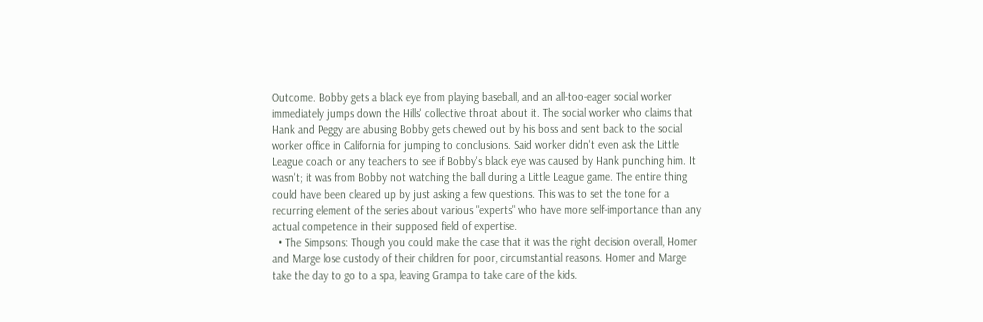Outcome. Bobby gets a black eye from playing baseball, and an all-too-eager social worker immediately jumps down the Hills' collective throat about it. The social worker who claims that Hank and Peggy are abusing Bobby gets chewed out by his boss and sent back to the social worker office in California for jumping to conclusions. Said worker didn't even ask the Little League coach or any teachers to see if Bobby's black eye was caused by Hank punching him. It wasn't; it was from Bobby not watching the ball during a Little League game. The entire thing could have been cleared up by just asking a few questions. This was to set the tone for a recurring element of the series about various "experts" who have more self-importance than any actual competence in their supposed field of expertise.
  • The Simpsons: Though you could make the case that it was the right decision overall, Homer and Marge lose custody of their children for poor, circumstantial reasons. Homer and Marge take the day to go to a spa, leaving Grampa to take care of the kids.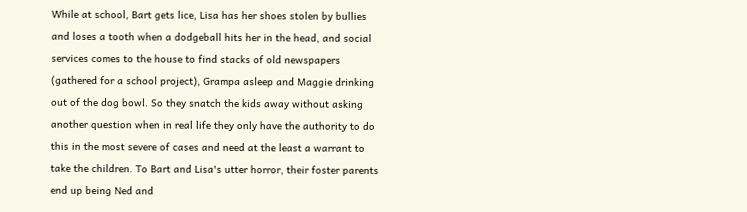While at school, Bart gets lice, Lisa has her shoes stolen by bullies and loses a tooth when a dodgeball hits her in the head, and social services comes to the house to find stacks of old newspapers (gathered for a school project), Grampa asleep and Maggie drinking out of the dog bowl. So they snatch the kids away without asking another question when in real life they only have the authority to do this in the most severe of cases and need at the least a warrant to take the children. To Bart and Lisa's utter horror, their foster parents end up being Ned and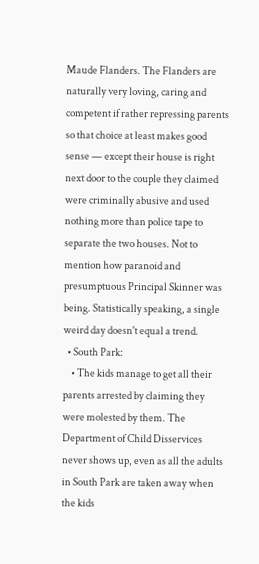Maude Flanders. The Flanders are naturally very loving, caring and competent if rather repressing parents so that choice at least makes good sense — except their house is right next door to the couple they claimed were criminally abusive and used nothing more than police tape to separate the two houses. Not to mention how paranoid and presumptuous Principal Skinner was being. Statistically speaking, a single weird day doesn't equal a trend.
  • South Park:
    • The kids manage to get all their parents arrested by claiming they were molested by them. The Department of Child Disservices never shows up, even as all the adults in South Park are taken away when the kids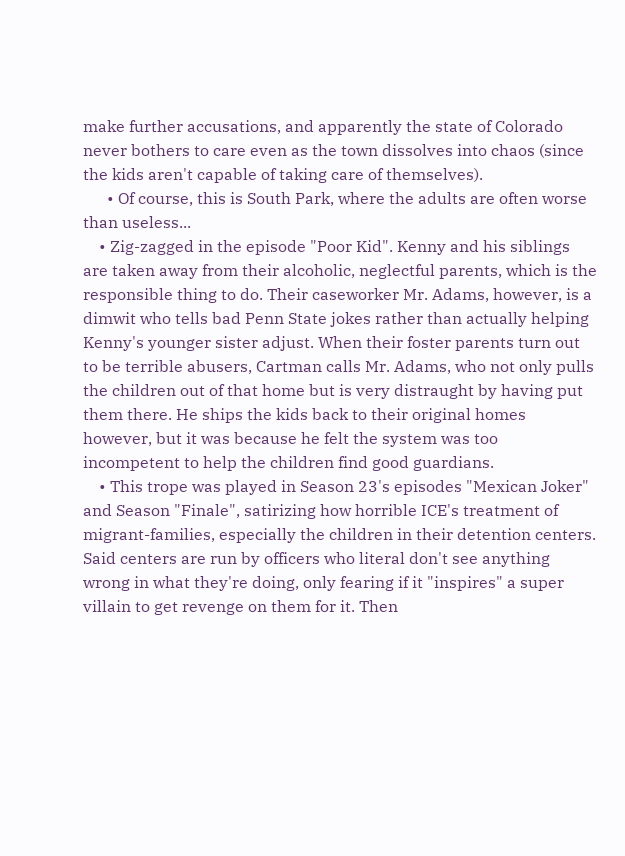make further accusations, and apparently the state of Colorado never bothers to care even as the town dissolves into chaos (since the kids aren't capable of taking care of themselves).
      • Of course, this is South Park, where the adults are often worse than useless...
    • Zig-zagged in the episode "Poor Kid". Kenny and his siblings are taken away from their alcoholic, neglectful parents, which is the responsible thing to do. Their caseworker Mr. Adams, however, is a dimwit who tells bad Penn State jokes rather than actually helping Kenny's younger sister adjust. When their foster parents turn out to be terrible abusers, Cartman calls Mr. Adams, who not only pulls the children out of that home but is very distraught by having put them there. He ships the kids back to their original homes however, but it was because he felt the system was too incompetent to help the children find good guardians.
    • This trope was played in Season 23's episodes "Mexican Joker" and Season "Finale", satirizing how horrible ICE's treatment of migrant-families, especially the children in their detention centers. Said centers are run by officers who literal don't see anything wrong in what they're doing, only fearing if it "inspires" a super villain to get revenge on them for it. Then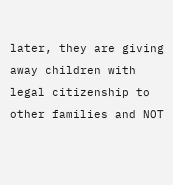later, they are giving away children with legal citizenship to other families and NOT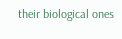their biological ones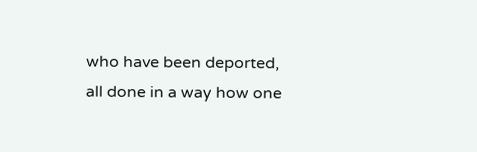who have been deported, all done in a way how one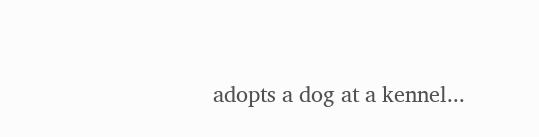adopts a dog at a kennel...